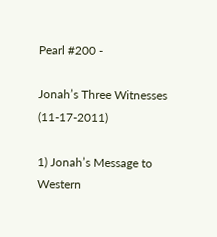Pearl #200 -

Jonah’s Three Witnesses (11-17-2011)

1) Jonah’s Message to Western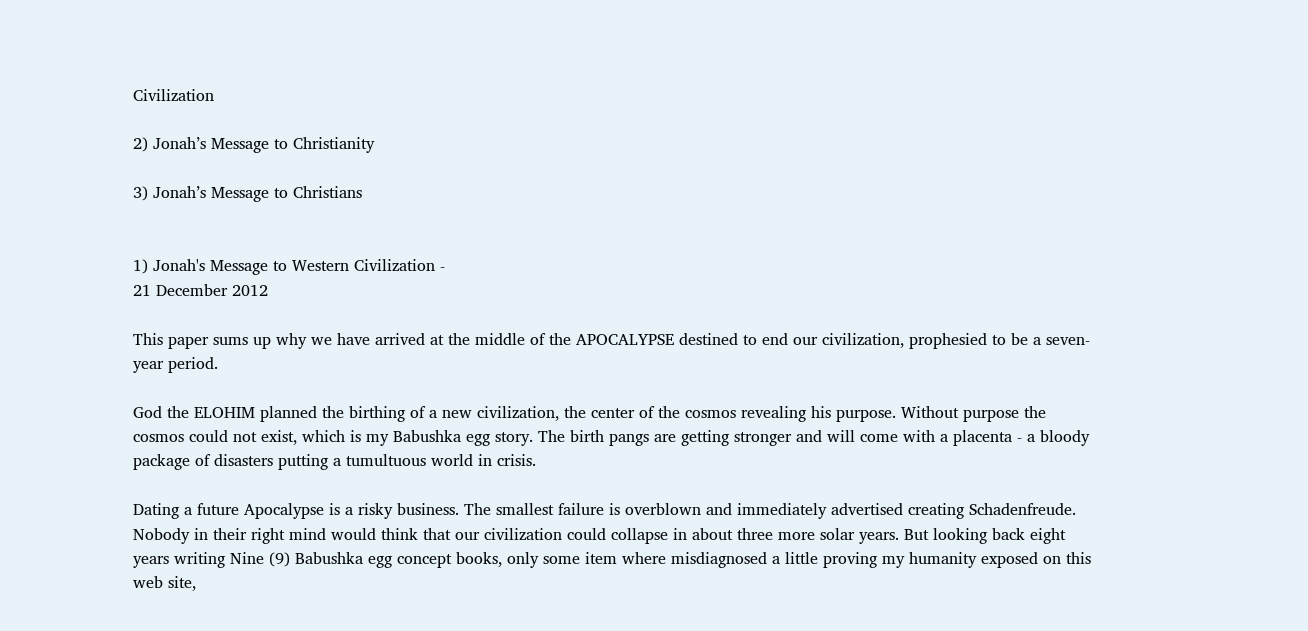Civilization

2) Jonah’s Message to Christianity

3) Jonah’s Message to Christians


1) Jonah's Message to Western Civilization -
21 December 2012

This paper sums up why we have arrived at the middle of the APOCALYPSE destined to end our civilization, prophesied to be a seven-year period.

God the ELOHIM planned the birthing of a new civilization, the center of the cosmos revealing his purpose. Without purpose the cosmos could not exist, which is my Babushka egg story. The birth pangs are getting stronger and will come with a placenta - a bloody package of disasters putting a tumultuous world in crisis.

Dating a future Apocalypse is a risky business. The smallest failure is overblown and immediately advertised creating Schadenfreude. Nobody in their right mind would think that our civilization could collapse in about three more solar years. But looking back eight years writing Nine (9) Babushka egg concept books, only some item where misdiagnosed a little proving my humanity exposed on this web site,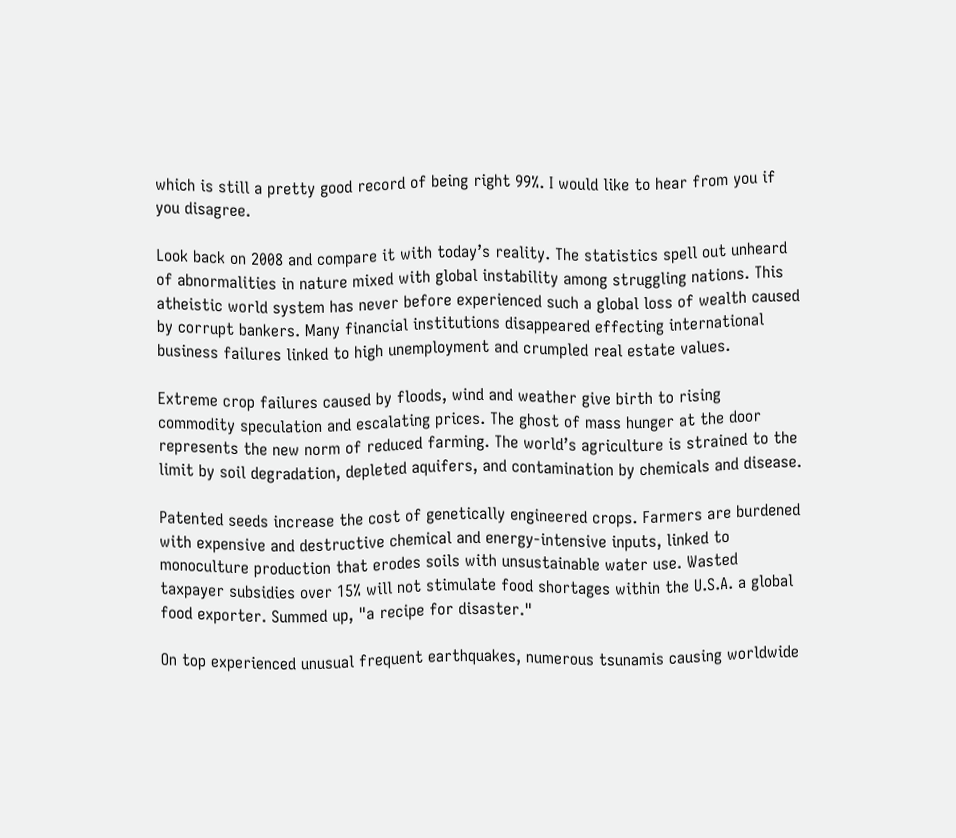which is still a pretty good record of being right 99%. I would like to hear from you if you disagree.

Look back on 2008 and compare it with today’s reality. The statistics spell out unheard of abnormalities in nature mixed with global instability among struggling nations. This atheistic world system has never before experienced such a global loss of wealth caused by corrupt bankers. Many financial institutions disappeared effecting international business failures linked to high unemployment and crumpled real estate values.

Extreme crop failures caused by floods, wind and weather give birth to rising commodity speculation and escalating prices. The ghost of mass hunger at the door represents the new norm of reduced farming. The world’s agriculture is strained to the limit by soil degradation, depleted aquifers, and contamination by chemicals and disease.

Patented seeds increase the cost of genetically engineered crops. Farmers are burdened with expensive and destructive chemical and energy-intensive inputs, linked to monoculture production that erodes soils with unsustainable water use. Wasted taxpayer subsidies over 15% will not stimulate food shortages within the U.S.A. a global food exporter. Summed up, "a recipe for disaster."

On top experienced unusual frequent earthquakes, numerous tsunamis causing worldwide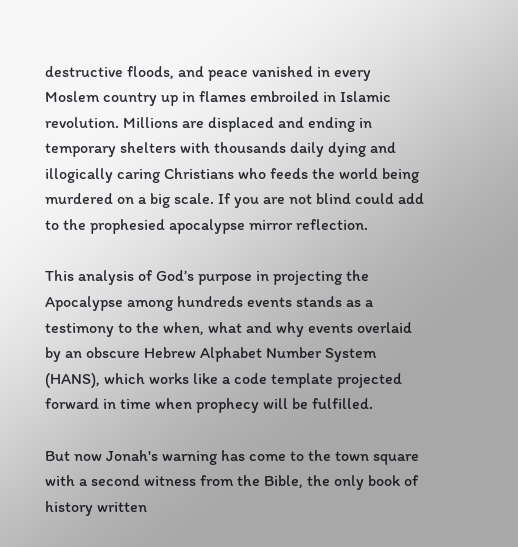destructive floods, and peace vanished in every Moslem country up in flames embroiled in Islamic revolution. Millions are displaced and ending in temporary shelters with thousands daily dying and illogically caring Christians who feeds the world being murdered on a big scale. If you are not blind could add to the prophesied apocalypse mirror reflection.

This analysis of God’s purpose in projecting the Apocalypse among hundreds events stands as a testimony to the when, what and why events overlaid by an obscure Hebrew Alphabet Number System (HANS), which works like a code template projected forward in time when prophecy will be fulfilled.

But now Jonah's warning has come to the town square with a second witness from the Bible, the only book of history written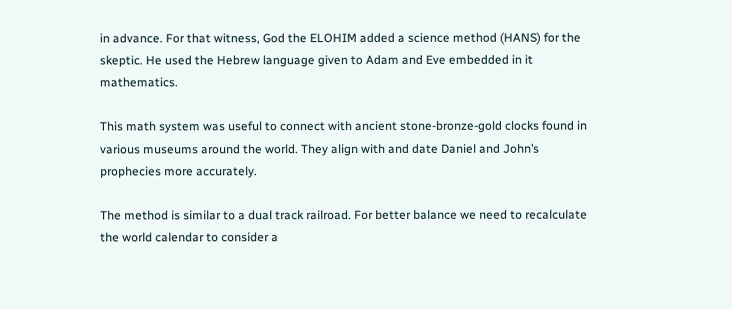in advance. For that witness, God the ELOHIM added a science method (HANS) for the skeptic. He used the Hebrew language given to Adam and Eve embedded in it mathematics.

This math system was useful to connect with ancient stone-bronze-gold clocks found in various museums around the world. They align with and date Daniel and John’s prophecies more accurately.

The method is similar to a dual track railroad. For better balance we need to recalculate the world calendar to consider a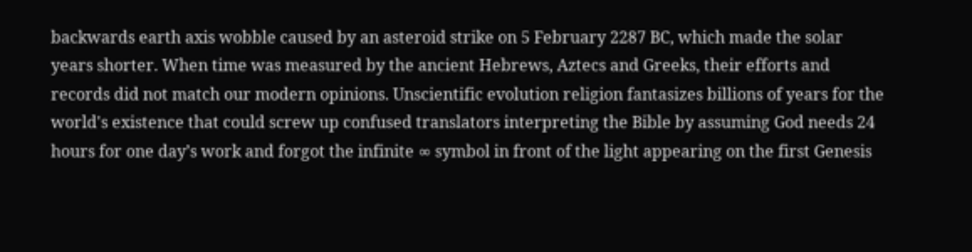backwards earth axis wobble caused by an asteroid strike on 5 February 2287 BC, which made the solar years shorter. When time was measured by the ancient Hebrews, Aztecs and Greeks, their efforts and records did not match our modern opinions. Unscientific evolution religion fantasizes billions of years for the world's existence that could screw up confused translators interpreting the Bible by assuming God needs 24 hours for one day’s work and forgot the infinite ∞ symbol in front of the light appearing on the first Genesis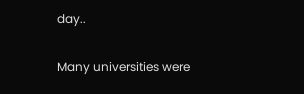day..

Many universities were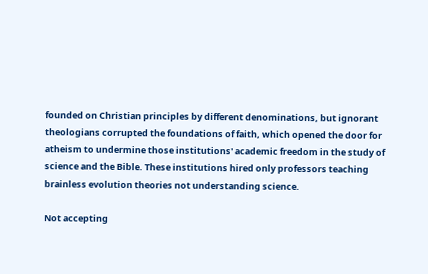founded on Christian principles by different denominations, but ignorant theologians corrupted the foundations of faith, which opened the door for atheism to undermine those institutions' academic freedom in the study of science and the Bible. These institutions hired only professors teaching brainless evolution theories not understanding science.

Not accepting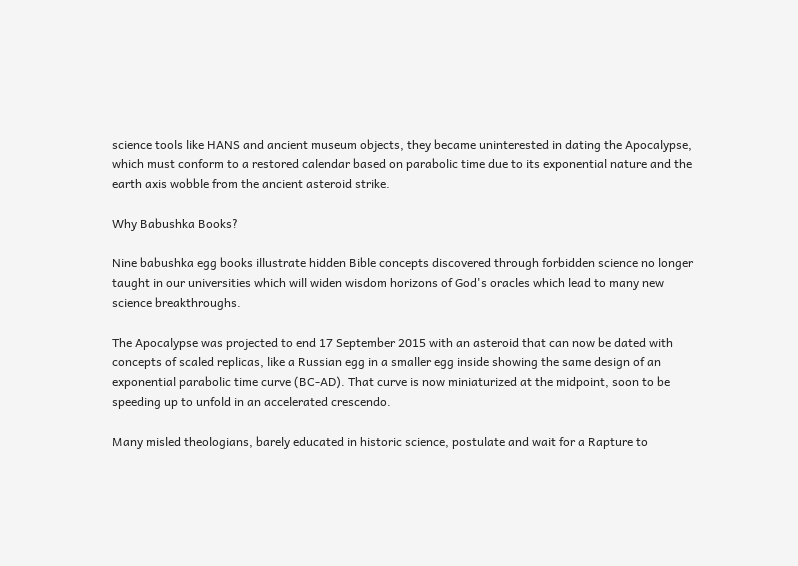science tools like HANS and ancient museum objects, they became uninterested in dating the Apocalypse, which must conform to a restored calendar based on parabolic time due to its exponential nature and the earth axis wobble from the ancient asteroid strike.

Why Babushka Books?

Nine babushka egg books illustrate hidden Bible concepts discovered through forbidden science no longer taught in our universities which will widen wisdom horizons of God's oracles which lead to many new science breakthroughs.

The Apocalypse was projected to end 17 September 2015 with an asteroid that can now be dated with concepts of scaled replicas, like a Russian egg in a smaller egg inside showing the same design of an exponential parabolic time curve (BC-AD). That curve is now miniaturized at the midpoint, soon to be speeding up to unfold in an accelerated crescendo.

Many misled theologians, barely educated in historic science, postulate and wait for a Rapture to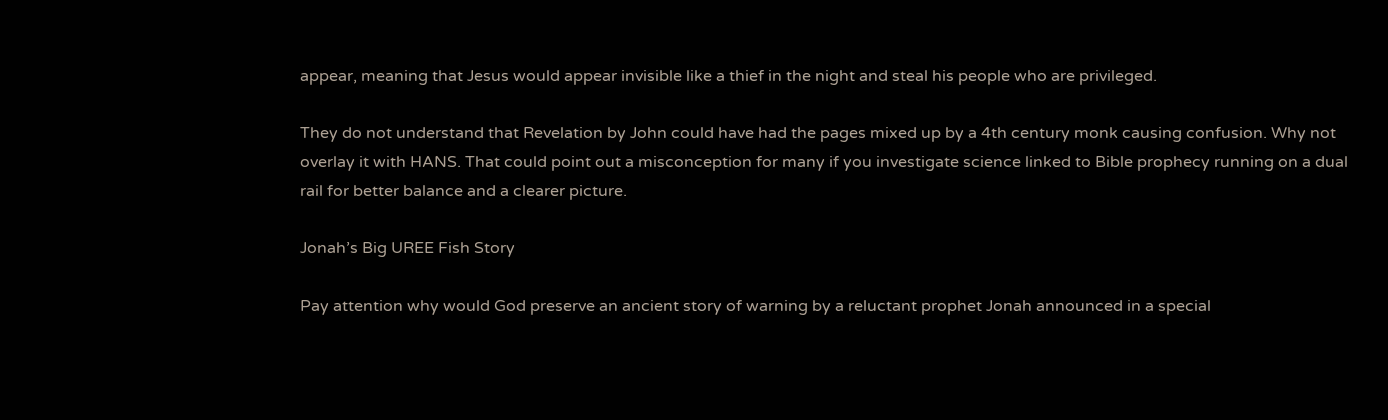appear, meaning that Jesus would appear invisible like a thief in the night and steal his people who are privileged.

They do not understand that Revelation by John could have had the pages mixed up by a 4th century monk causing confusion. Why not overlay it with HANS. That could point out a misconception for many if you investigate science linked to Bible prophecy running on a dual rail for better balance and a clearer picture.

Jonah’s Big UREE Fish Story

Pay attention why would God preserve an ancient story of warning by a reluctant prophet Jonah announced in a special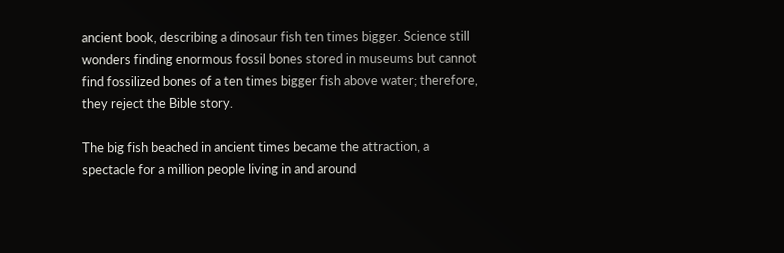ancient book, describing a dinosaur fish ten times bigger. Science still wonders finding enormous fossil bones stored in museums but cannot find fossilized bones of a ten times bigger fish above water; therefore, they reject the Bible story.

The big fish beached in ancient times became the attraction, a spectacle for a million people living in and around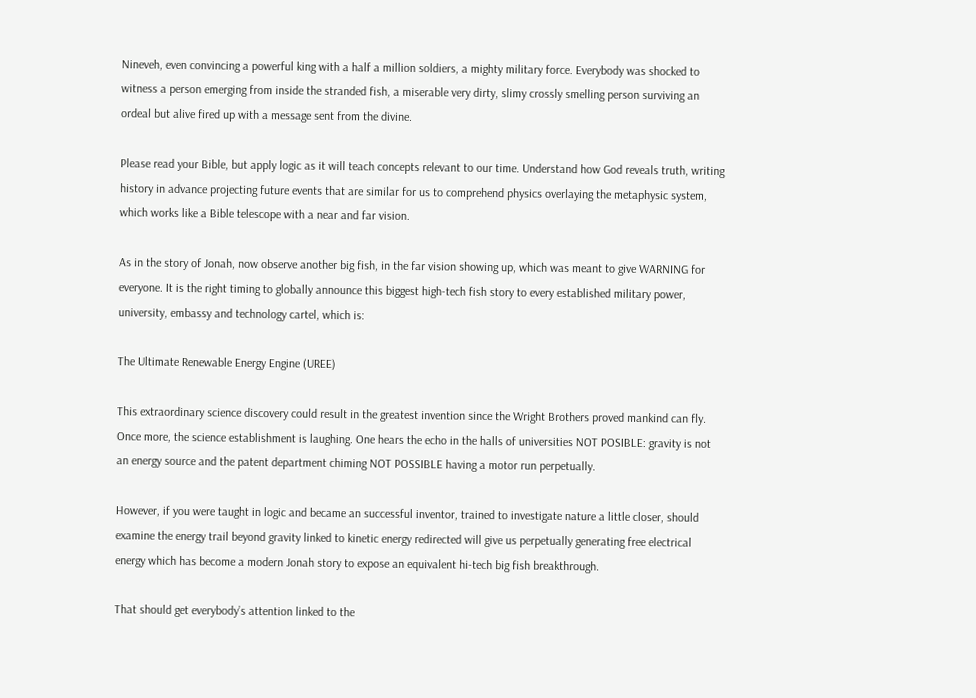Nineveh, even convincing a powerful king with a half a million soldiers, a mighty military force. Everybody was shocked to witness a person emerging from inside the stranded fish, a miserable very dirty, slimy crossly smelling person surviving an ordeal but alive fired up with a message sent from the divine.

Please read your Bible, but apply logic as it will teach concepts relevant to our time. Understand how God reveals truth, writing history in advance projecting future events that are similar for us to comprehend physics overlaying the metaphysic system, which works like a Bible telescope with a near and far vision.

As in the story of Jonah, now observe another big fish, in the far vision showing up, which was meant to give WARNING for everyone. It is the right timing to globally announce this biggest high-tech fish story to every established military power, university, embassy and technology cartel, which is:

The Ultimate Renewable Energy Engine (UREE)

This extraordinary science discovery could result in the greatest invention since the Wright Brothers proved mankind can fly. Once more, the science establishment is laughing. One hears the echo in the halls of universities NOT POSIBLE: gravity is not an energy source and the patent department chiming NOT POSSIBLE having a motor run perpetually.

However, if you were taught in logic and became an successful inventor, trained to investigate nature a little closer, should examine the energy trail beyond gravity linked to kinetic energy redirected will give us perpetually generating free electrical energy which has become a modern Jonah story to expose an equivalent hi-tech big fish breakthrough.

That should get everybody’s attention linked to the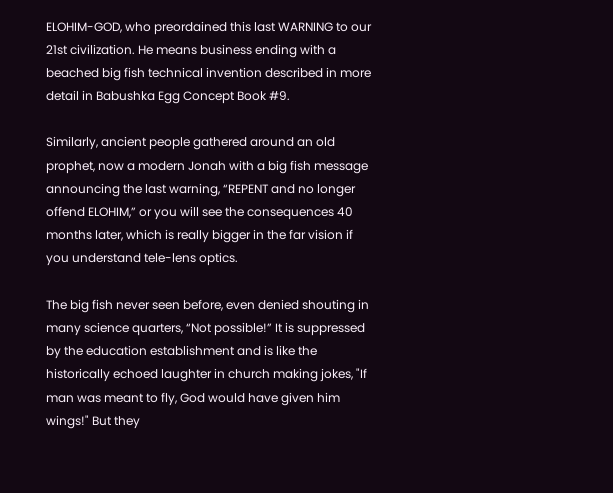ELOHIM-GOD, who preordained this last WARNING to our 21st civilization. He means business ending with a beached big fish technical invention described in more detail in Babushka Egg Concept Book #9.

Similarly, ancient people gathered around an old prophet, now a modern Jonah with a big fish message announcing the last warning, “REPENT and no longer offend ELOHIM,” or you will see the consequences 40 months later, which is really bigger in the far vision if you understand tele-lens optics.

The big fish never seen before, even denied shouting in many science quarters, “Not possible!” It is suppressed by the education establishment and is like the historically echoed laughter in church making jokes, "If man was meant to fly, God would have given him wings!" But they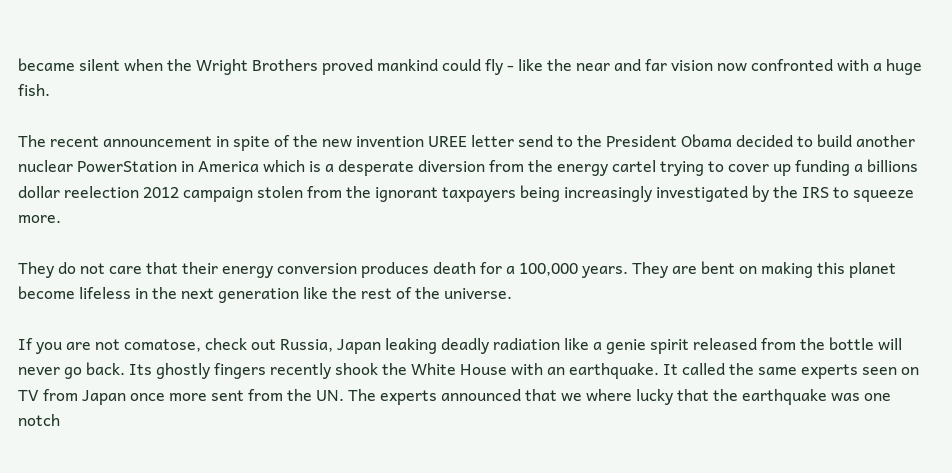became silent when the Wright Brothers proved mankind could fly - like the near and far vision now confronted with a huge fish.

The recent announcement in spite of the new invention UREE letter send to the President Obama decided to build another nuclear PowerStation in America which is a desperate diversion from the energy cartel trying to cover up funding a billions dollar reelection 2012 campaign stolen from the ignorant taxpayers being increasingly investigated by the IRS to squeeze more.

They do not care that their energy conversion produces death for a 100,000 years. They are bent on making this planet become lifeless in the next generation like the rest of the universe.

If you are not comatose, check out Russia, Japan leaking deadly radiation like a genie spirit released from the bottle will never go back. Its ghostly fingers recently shook the White House with an earthquake. It called the same experts seen on TV from Japan once more sent from the UN. The experts announced that we where lucky that the earthquake was one notch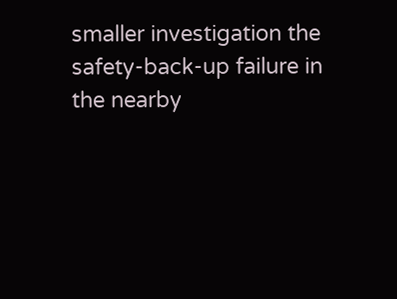smaller investigation the safety-back-up failure in the nearby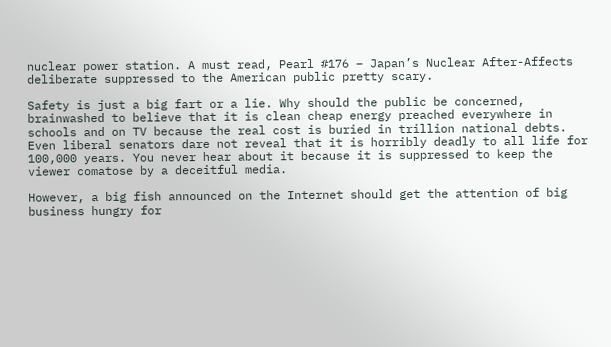nuclear power station. A must read, Pearl #176 – Japan’s Nuclear After-Affects deliberate suppressed to the American public pretty scary.

Safety is just a big fart or a lie. Why should the public be concerned, brainwashed to believe that it is clean cheap energy preached everywhere in schools and on TV because the real cost is buried in trillion national debts. Even liberal senators dare not reveal that it is horribly deadly to all life for 100,000 years. You never hear about it because it is suppressed to keep the viewer comatose by a deceitful media.

However, a big fish announced on the Internet should get the attention of big business hungry for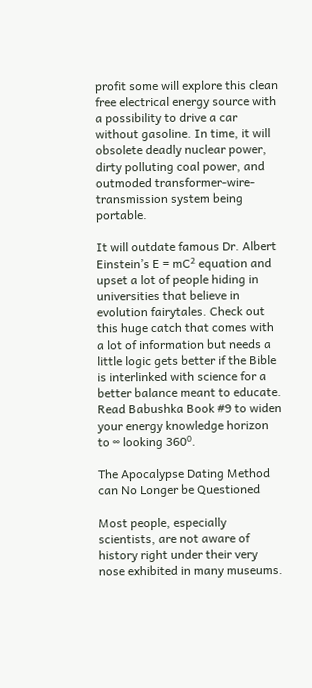profit some will explore this clean free electrical energy source with a possibility to drive a car without gasoline. In time, it will obsolete deadly nuclear power, dirty polluting coal power, and outmoded transformer-wire-transmission system being portable.

It will outdate famous Dr. Albert Einstein’s E = mC² equation and upset a lot of people hiding in universities that believe in evolution fairytales. Check out this huge catch that comes with a lot of information but needs a little logic gets better if the Bible is interlinked with science for a better balance meant to educate. Read Babushka Book #9 to widen your energy knowledge horizon to ∞ looking 360⁰.

The Apocalypse Dating Method can No Longer be Questioned

Most people, especially scientists, are not aware of history right under their very nose exhibited in many museums.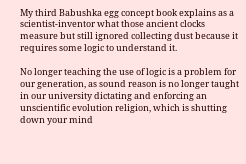My third Babushka egg concept book explains as a scientist-inventor what those ancient clocks measure but still ignored collecting dust because it requires some logic to understand it.

No longer teaching the use of logic is a problem for our generation, as sound reason is no longer taught in our university dictating and enforcing an unscientific evolution religion, which is shutting down your mind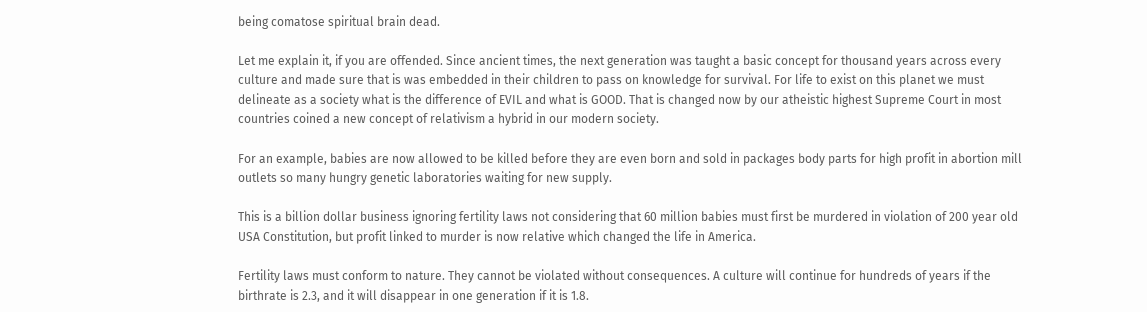being comatose spiritual brain dead.

Let me explain it, if you are offended. Since ancient times, the next generation was taught a basic concept for thousand years across every culture and made sure that is was embedded in their children to pass on knowledge for survival. For life to exist on this planet we must delineate as a society what is the difference of EVIL and what is GOOD. That is changed now by our atheistic highest Supreme Court in most countries coined a new concept of relativism a hybrid in our modern society.

For an example, babies are now allowed to be killed before they are even born and sold in packages body parts for high profit in abortion mill outlets so many hungry genetic laboratories waiting for new supply.

This is a billion dollar business ignoring fertility laws not considering that 60 million babies must first be murdered in violation of 200 year old USA Constitution, but profit linked to murder is now relative which changed the life in America.

Fertility laws must conform to nature. They cannot be violated without consequences. A culture will continue for hundreds of years if the birthrate is 2.3, and it will disappear in one generation if it is 1.8.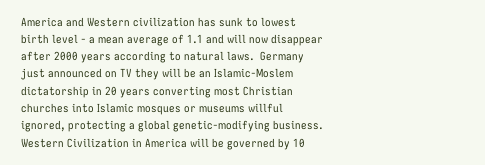America and Western civilization has sunk to lowest birth level - a mean average of 1.1 and will now disappear after 2000 years according to natural laws.  Germany just announced on TV they will be an Islamic-Moslem dictatorship in 20 years converting most Christian churches into Islamic mosques or museums willful ignored, protecting a global genetic-modifying business. Western Civilization in America will be governed by 10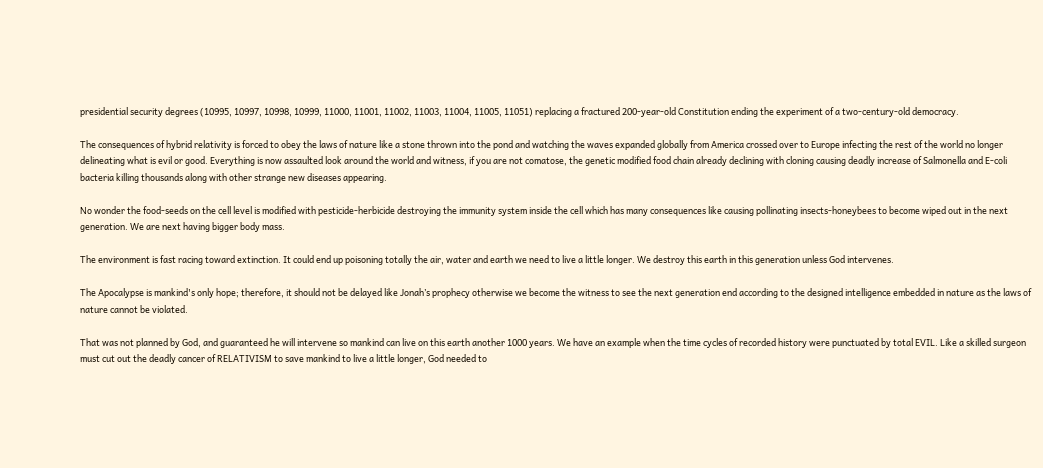presidential security degrees (10995, 10997, 10998, 10999, 11000, 11001, 11002, 11003, 11004, 11005, 11051) replacing a fractured 200-year-old Constitution ending the experiment of a two-century-old democracy.

The consequences of hybrid relativity is forced to obey the laws of nature like a stone thrown into the pond and watching the waves expanded globally from America crossed over to Europe infecting the rest of the world no longer delineating what is evil or good. Everything is now assaulted look around the world and witness, if you are not comatose, the genetic modified food chain already declining with cloning causing deadly increase of Salmonella and E-coli bacteria killing thousands along with other strange new diseases appearing.

No wonder the food-seeds on the cell level is modified with pesticide-herbicide destroying the immunity system inside the cell which has many consequences like causing pollinating insects-honeybees to become wiped out in the next generation. We are next having bigger body mass.

The environment is fast racing toward extinction. It could end up poisoning totally the air, water and earth we need to live a little longer. We destroy this earth in this generation unless God intervenes.

The Apocalypse is mankind's only hope; therefore, it should not be delayed like Jonah’s prophecy otherwise we become the witness to see the next generation end according to the designed intelligence embedded in nature as the laws of nature cannot be violated.

That was not planned by God, and guaranteed he will intervene so mankind can live on this earth another 1000 years. We have an example when the time cycles of recorded history were punctuated by total EVIL. Like a skilled surgeon must cut out the deadly cancer of RELATIVISM to save mankind to live a little longer, God needed to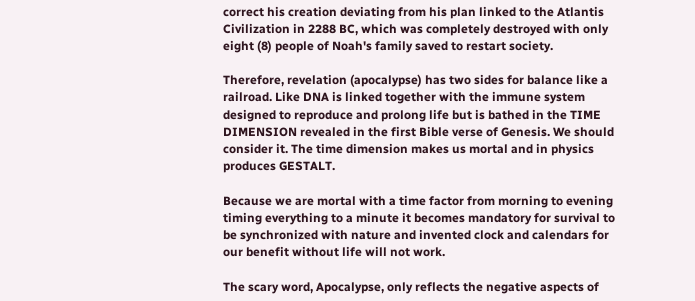correct his creation deviating from his plan linked to the Atlantis Civilization in 2288 BC, which was completely destroyed with only eight (8) people of Noah's family saved to restart society.

Therefore, revelation (apocalypse) has two sides for balance like a railroad. Like DNA is linked together with the immune system designed to reproduce and prolong life but is bathed in the TIME DIMENSION revealed in the first Bible verse of Genesis. We should consider it. The time dimension makes us mortal and in physics produces GESTALT.

Because we are mortal with a time factor from morning to evening timing everything to a minute it becomes mandatory for survival to be synchronized with nature and invented clock and calendars for our benefit without life will not work.

The scary word, Apocalypse, only reflects the negative aspects of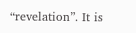“revelation”. It is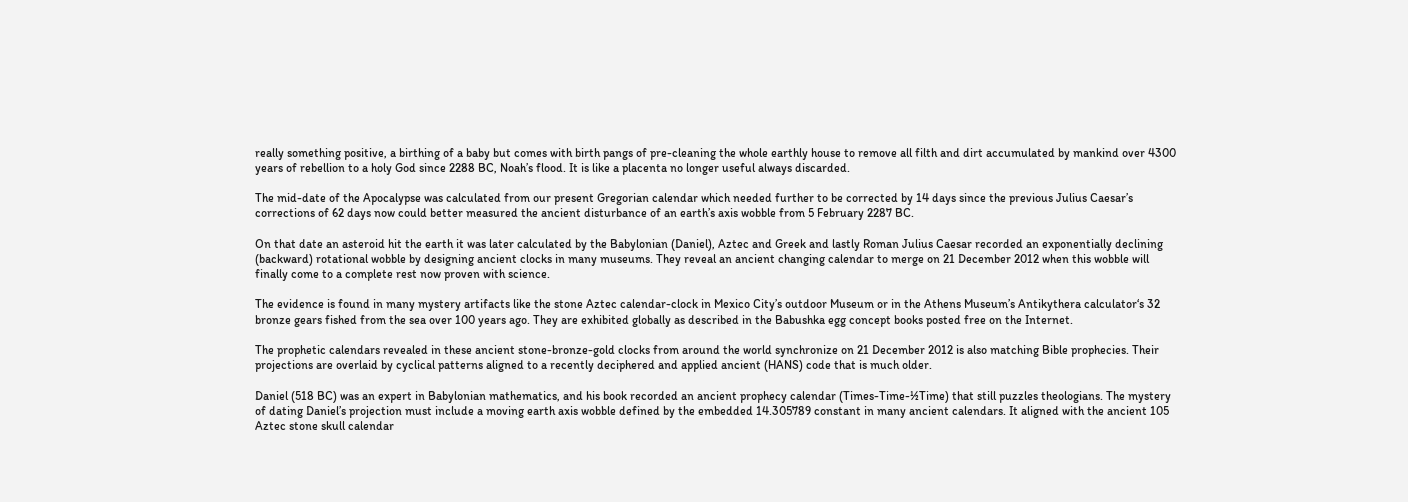really something positive, a birthing of a baby but comes with birth pangs of pre-cleaning the whole earthly house to remove all filth and dirt accumulated by mankind over 4300 years of rebellion to a holy God since 2288 BC, Noah’s flood. It is like a placenta no longer useful always discarded.

The mid-date of the Apocalypse was calculated from our present Gregorian calendar which needed further to be corrected by 14 days since the previous Julius Caesar’s corrections of 62 days now could better measured the ancient disturbance of an earth’s axis wobble from 5 February 2287 BC.

On that date an asteroid hit the earth it was later calculated by the Babylonian (Daniel), Aztec and Greek and lastly Roman Julius Caesar recorded an exponentially declining (backward) rotational wobble by designing ancient clocks in many museums. They reveal an ancient changing calendar to merge on 21 December 2012 when this wobble will finally come to a complete rest now proven with science.

The evidence is found in many mystery artifacts like the stone Aztec calendar-clock in Mexico City’s outdoor Museum or in the Athens Museum’s Antikythera calculator‘s 32 bronze gears fished from the sea over 100 years ago. They are exhibited globally as described in the Babushka egg concept books posted free on the Internet.

The prophetic calendars revealed in these ancient stone-bronze-gold clocks from around the world synchronize on 21 December 2012 is also matching Bible prophecies. Their projections are overlaid by cyclical patterns aligned to a recently deciphered and applied ancient (HANS) code that is much older.

Daniel (518 BC) was an expert in Babylonian mathematics, and his book recorded an ancient prophecy calendar (Times-Time-½Time) that still puzzles theologians. The mystery of dating Daniel’s projection must include a moving earth axis wobble defined by the embedded 14.305789 constant in many ancient calendars. It aligned with the ancient 105 Aztec stone skull calendar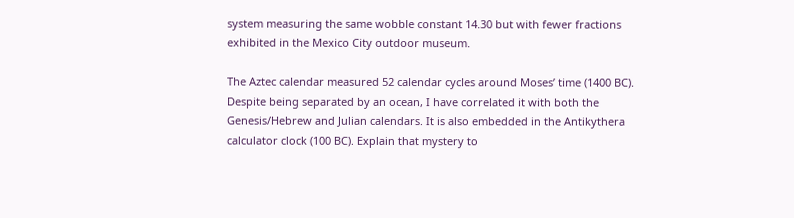system measuring the same wobble constant 14.30 but with fewer fractions exhibited in the Mexico City outdoor museum.

The Aztec calendar measured 52 calendar cycles around Moses’ time (1400 BC). Despite being separated by an ocean, I have correlated it with both the Genesis/Hebrew and Julian calendars. It is also embedded in the Antikythera calculator clock (100 BC). Explain that mystery to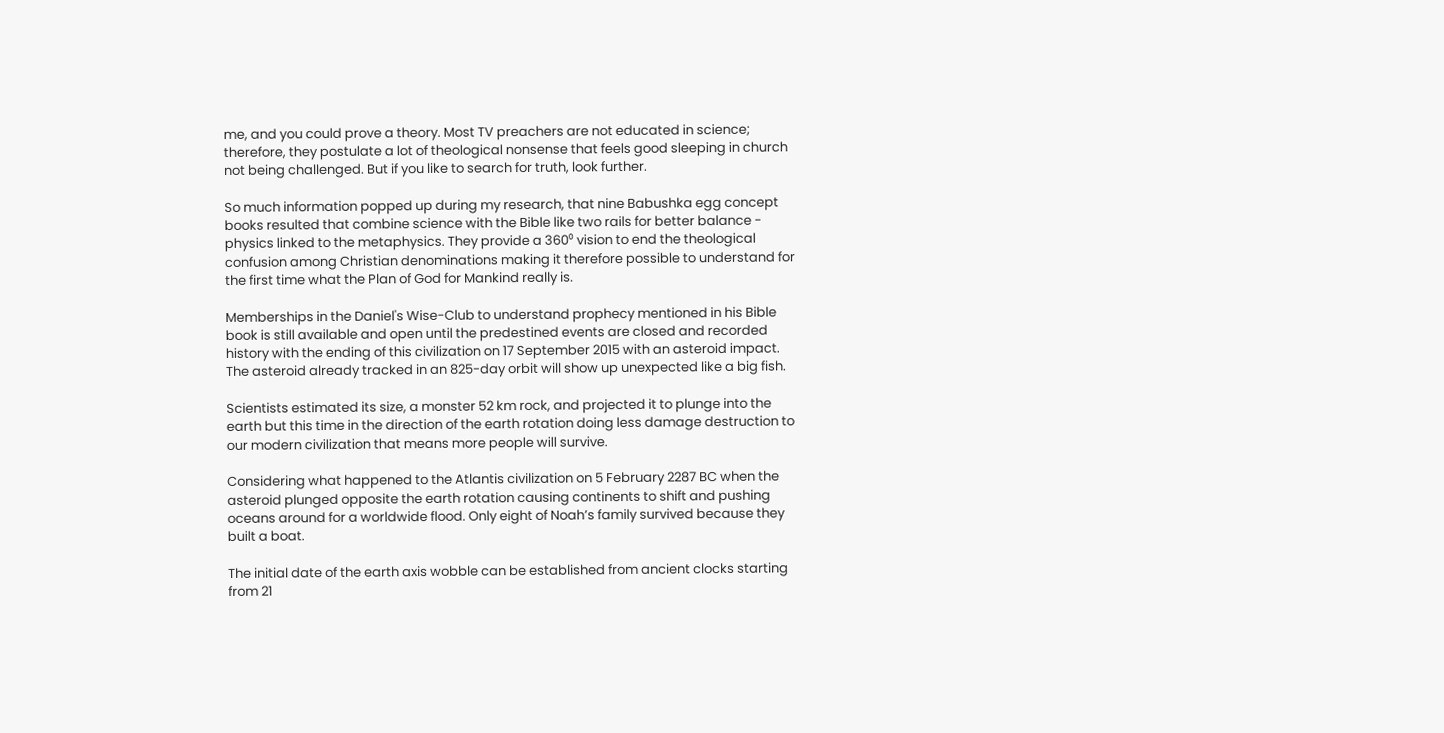me, and you could prove a theory. Most TV preachers are not educated in science; therefore, they postulate a lot of theological nonsense that feels good sleeping in church not being challenged. But if you like to search for truth, look further.

So much information popped up during my research, that nine Babushka egg concept books resulted that combine science with the Bible like two rails for better balance - physics linked to the metaphysics. They provide a 360⁰ vision to end the theological confusion among Christian denominations making it therefore possible to understand for the first time what the Plan of God for Mankind really is.

Memberships in the Daniel's Wise-Club to understand prophecy mentioned in his Bible book is still available and open until the predestined events are closed and recorded history with the ending of this civilization on 17 September 2015 with an asteroid impact. The asteroid already tracked in an 825-day orbit will show up unexpected like a big fish.

Scientists estimated its size, a monster 52 km rock, and projected it to plunge into the earth but this time in the direction of the earth rotation doing less damage destruction to our modern civilization that means more people will survive.

Considering what happened to the Atlantis civilization on 5 February 2287 BC when the asteroid plunged opposite the earth rotation causing continents to shift and pushing oceans around for a worldwide flood. Only eight of Noah’s family survived because they built a boat.

The initial date of the earth axis wobble can be established from ancient clocks starting from 21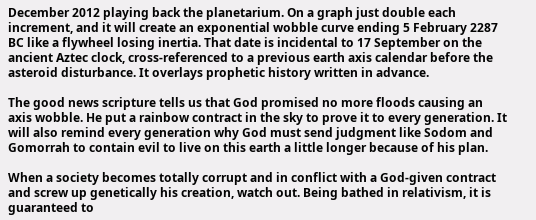December 2012 playing back the planetarium. On a graph just double each increment, and it will create an exponential wobble curve ending 5 February 2287 BC like a flywheel losing inertia. That date is incidental to 17 September on the ancient Aztec clock, cross-referenced to a previous earth axis calendar before the asteroid disturbance. It overlays prophetic history written in advance.

The good news scripture tells us that God promised no more floods causing an axis wobble. He put a rainbow contract in the sky to prove it to every generation. It will also remind every generation why God must send judgment like Sodom and Gomorrah to contain evil to live on this earth a little longer because of his plan.

When a society becomes totally corrupt and in conflict with a God-given contract and screw up genetically his creation, watch out. Being bathed in relativism, it is guaranteed to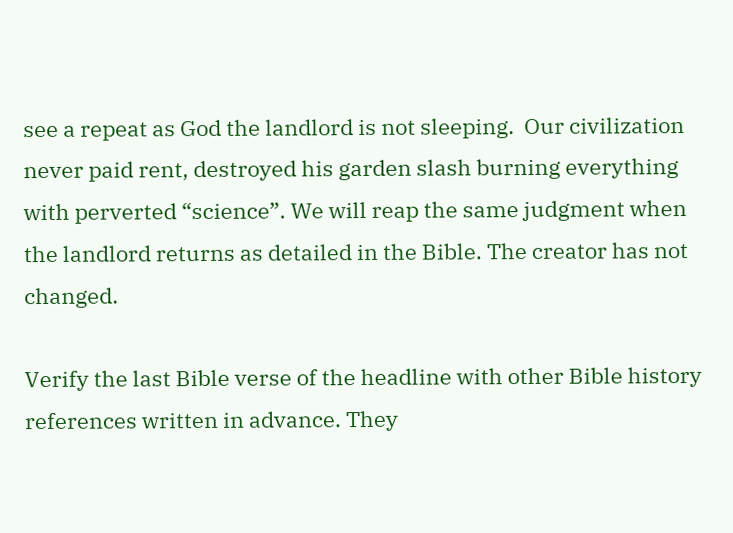see a repeat as God the landlord is not sleeping.  Our civilization never paid rent, destroyed his garden slash burning everything with perverted “science”. We will reap the same judgment when the landlord returns as detailed in the Bible. The creator has not changed.

Verify the last Bible verse of the headline with other Bible history references written in advance. They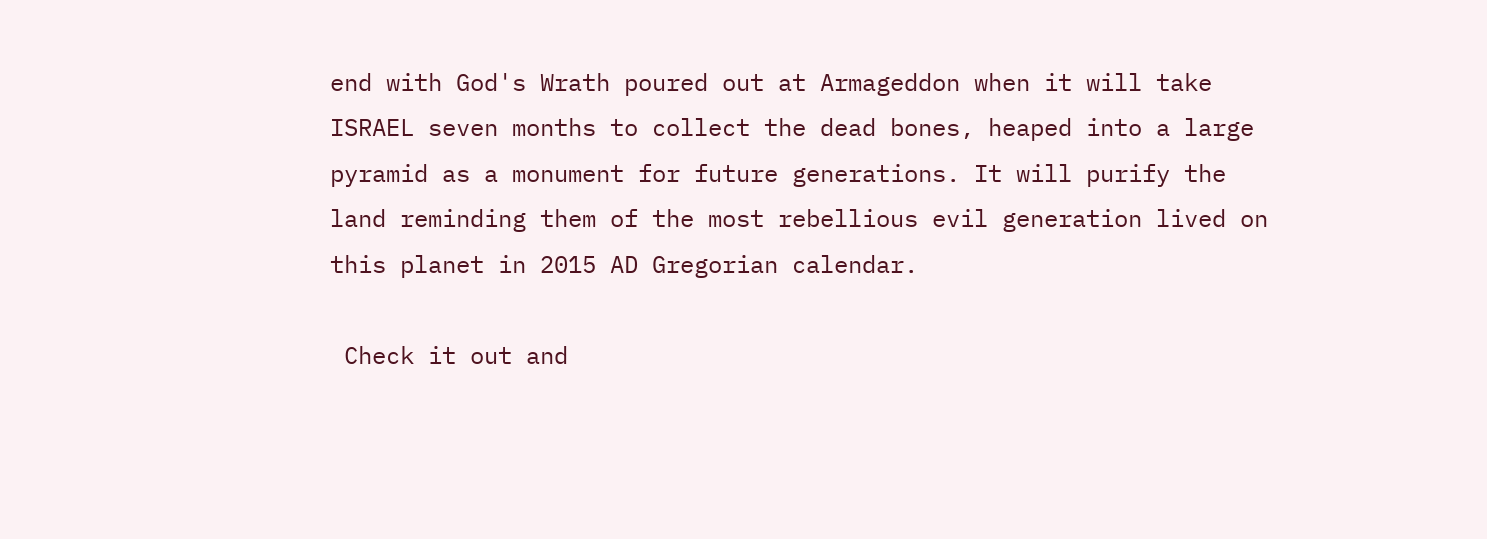end with God's Wrath poured out at Armageddon when it will take ISRAEL seven months to collect the dead bones, heaped into a large pyramid as a monument for future generations. It will purify the land reminding them of the most rebellious evil generation lived on this planet in 2015 AD Gregorian calendar.

 Check it out and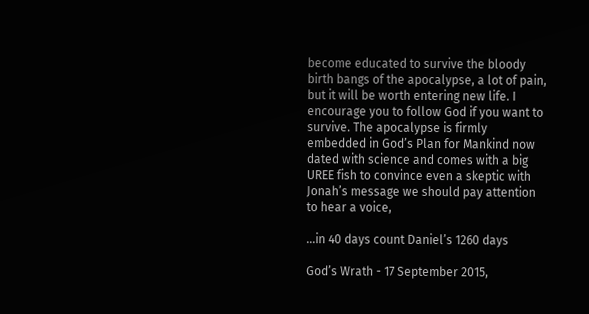become educated to survive the bloody birth bangs of the apocalypse, a lot of pain, but it will be worth entering new life. I encourage you to follow God if you want to survive. The apocalypse is firmly embedded in God’s Plan for Mankind now dated with science and comes with a big UREE fish to convince even a skeptic with Jonah’s message we should pay attention to hear a voice,

…in 40 days count Daniel’s 1260 days

God’s Wrath - 17 September 2015,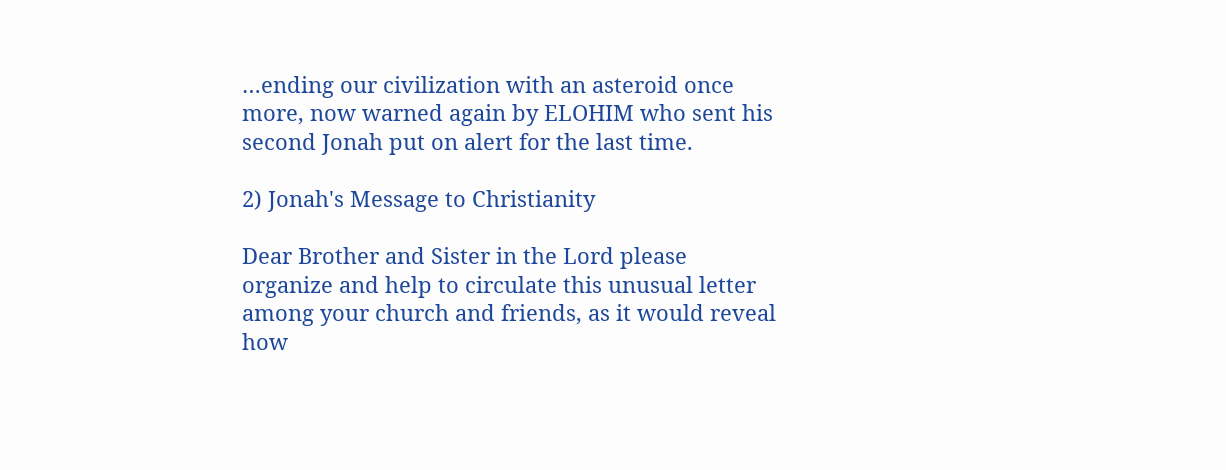…ending our civilization with an asteroid once more, now warned again by ELOHIM who sent his second Jonah put on alert for the last time.

2) Jonah's Message to Christianity

Dear Brother and Sister in the Lord please organize and help to circulate this unusual letter among your church and friends, as it would reveal how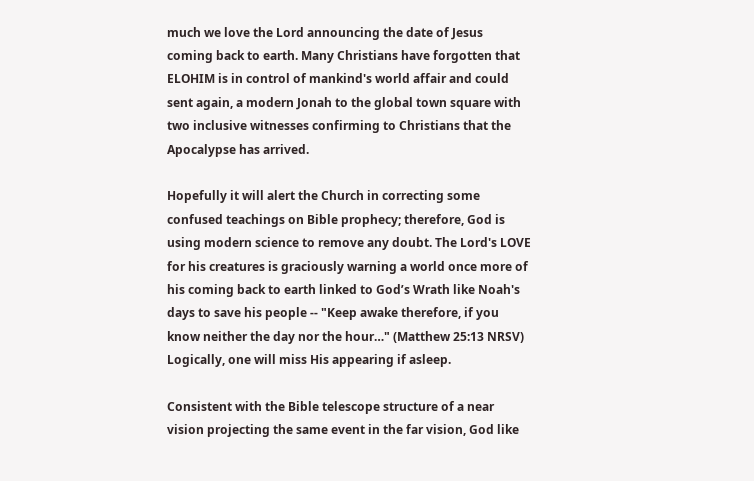much we love the Lord announcing the date of Jesus coming back to earth. Many Christians have forgotten that ELOHIM is in control of mankind's world affair and could sent again, a modern Jonah to the global town square with two inclusive witnesses confirming to Christians that the Apocalypse has arrived.

Hopefully it will alert the Church in correcting some confused teachings on Bible prophecy; therefore, God is using modern science to remove any doubt. The Lord's LOVE for his creatures is graciously warning a world once more of his coming back to earth linked to God’s Wrath like Noah's days to save his people -- "Keep awake therefore, if you know neither the day nor the hour…" (Matthew 25:13 NRSV) Logically, one will miss His appearing if asleep.

Consistent with the Bible telescope structure of a near vision projecting the same event in the far vision, God like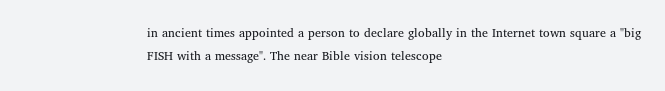in ancient times appointed a person to declare globally in the Internet town square a "big FISH with a message". The near Bible vision telescope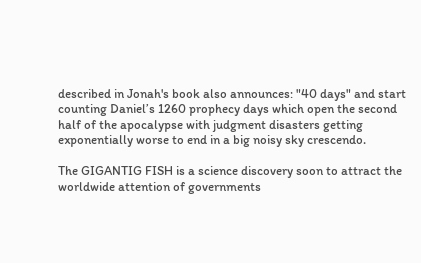described in Jonah's book also announces: "40 days" and start counting Daniel’s 1260 prophecy days which open the second half of the apocalypse with judgment disasters getting exponentially worse to end in a big noisy sky crescendo.

The GIGANTIG FISH is a science discovery soon to attract the worldwide attention of governments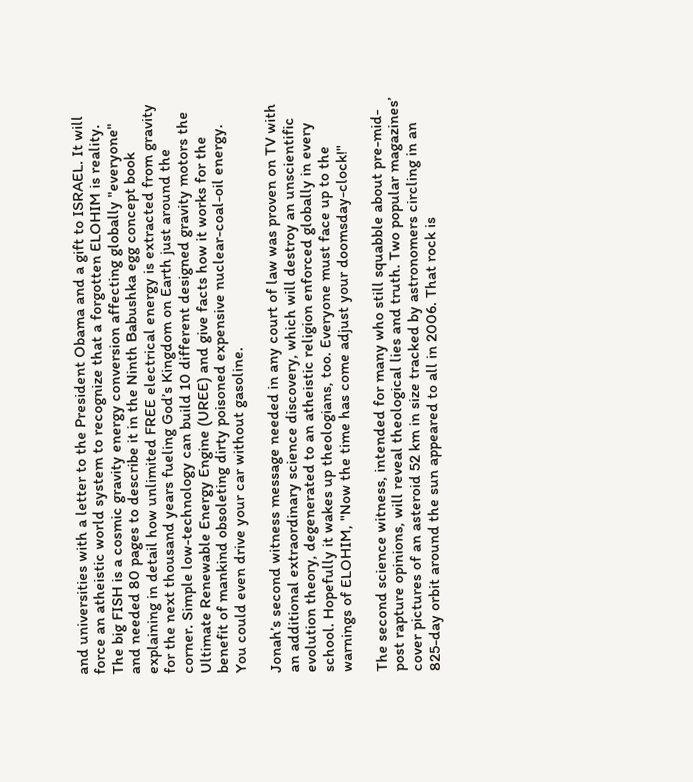and universities with a letter to the President Obama and a gift to ISRAEL. It will force an atheistic world system to recognize that a forgotten ELOHIM is reality. The big FISH is a cosmic gravity energy conversion affecting globally "everyone" and needed 80 pages to describe it in the Ninth Babushka egg concept book explaining in detail how unlimited FREE electrical energy is extracted from gravity for the next thousand years fueling God’s Kingdom on Earth just around the corner. Simple low-technology can build 10 different designed gravity motors the Ultimate Renewable Energy Engine (UREE) and give facts how it works for the benefit of mankind obsoleting dirty poisoned expensive nuclear-coal-oil energy. You could even drive your car without gasoline.

Jonah’s second witness message needed in any court of law was proven on TV with an additional extraordinary science discovery, which will destroy an unscientific evolution theory, degenerated to an atheistic religion enforced globally in every school. Hopefully it wakes up theologians, too. Everyone must face up to the warnings of ELOHIM, "Now the time has come adjust your doomsday-clock!"

The second science witness, intended for many who still squabble about pre-mid-post rapture opinions, will reveal theological lies and truth. Two popular magazines’ cover pictures of an asteroid 52 km in size tracked by astronomers circling in an 825-day orbit around the sun appeared to all in 2006. That rock is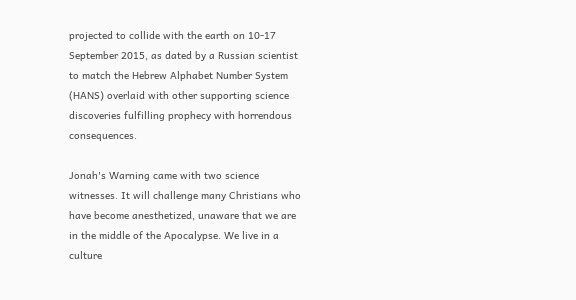projected to collide with the earth on 10-17 September 2015, as dated by a Russian scientist to match the Hebrew Alphabet Number System (HANS) overlaid with other supporting science discoveries fulfilling prophecy with horrendous consequences.

Jonah's Warning came with two science witnesses. It will challenge many Christians who have become anesthetized, unaware that we are in the middle of the Apocalypse. We live in a culture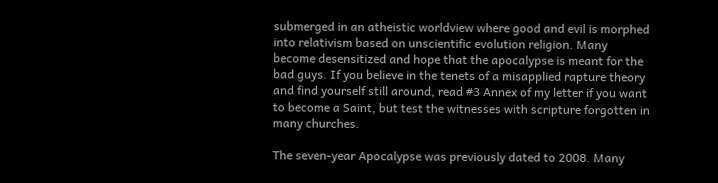submerged in an atheistic worldview where good and evil is morphed into relativism based on unscientific evolution religion. Many become desensitized and hope that the apocalypse is meant for the bad guys. If you believe in the tenets of a misapplied rapture theory and find yourself still around, read #3 Annex of my letter if you want to become a Saint, but test the witnesses with scripture forgotten in many churches.

The seven-year Apocalypse was previously dated to 2008. Many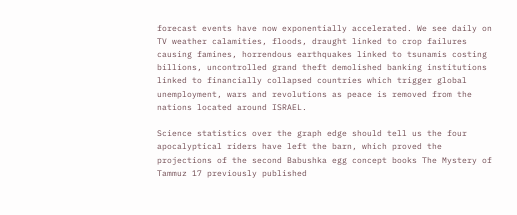forecast events have now exponentially accelerated. We see daily on TV weather calamities, floods, draught linked to crop failures causing famines, horrendous earthquakes linked to tsunamis costing billions, uncontrolled grand theft demolished banking institutions linked to financially collapsed countries which trigger global unemployment, wars and revolutions as peace is removed from the nations located around ISRAEL.

Science statistics over the graph edge should tell us the four apocalyptical riders have left the barn, which proved the projections of the second Babushka egg concept books The Mystery of Tammuz 17 previously published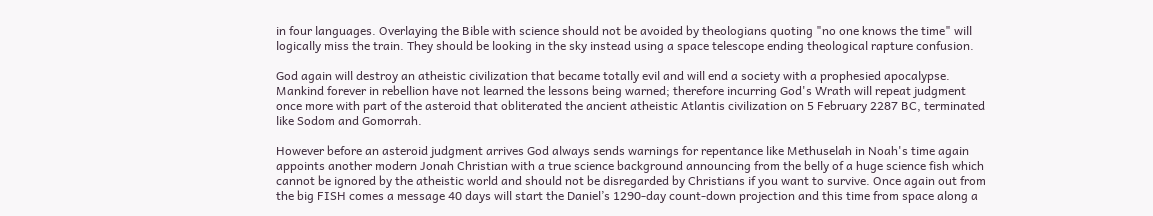in four languages. Overlaying the Bible with science should not be avoided by theologians quoting "no one knows the time" will logically miss the train. They should be looking in the sky instead using a space telescope ending theological rapture confusion.

God again will destroy an atheistic civilization that became totally evil and will end a society with a prophesied apocalypse. Mankind forever in rebellion have not learned the lessons being warned; therefore incurring God's Wrath will repeat judgment once more with part of the asteroid that obliterated the ancient atheistic Atlantis civilization on 5 February 2287 BC, terminated like Sodom and Gomorrah.

However before an asteroid judgment arrives God always sends warnings for repentance like Methuselah in Noah's time again appoints another modern Jonah Christian with a true science background announcing from the belly of a huge science fish which cannot be ignored by the atheistic world and should not be disregarded by Christians if you want to survive. Once again out from the big FISH comes a message 40 days will start the Daniel’s 1290-day count-down projection and this time from space along a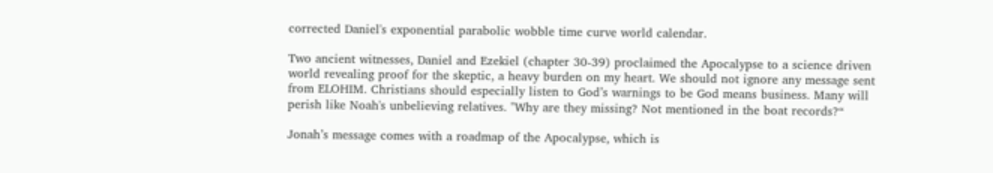corrected Daniel's exponential parabolic wobble time curve world calendar.

Two ancient witnesses, Daniel and Ezekiel (chapter 30-39) proclaimed the Apocalypse to a science driven world revealing proof for the skeptic, a heavy burden on my heart. We should not ignore any message sent from ELOHIM. Christians should especially listen to God’s warnings to be God means business. Many will perish like Noah's unbelieving relatives. "Why are they missing? Not mentioned in the boat records?“

Jonah’s message comes with a roadmap of the Apocalypse, which is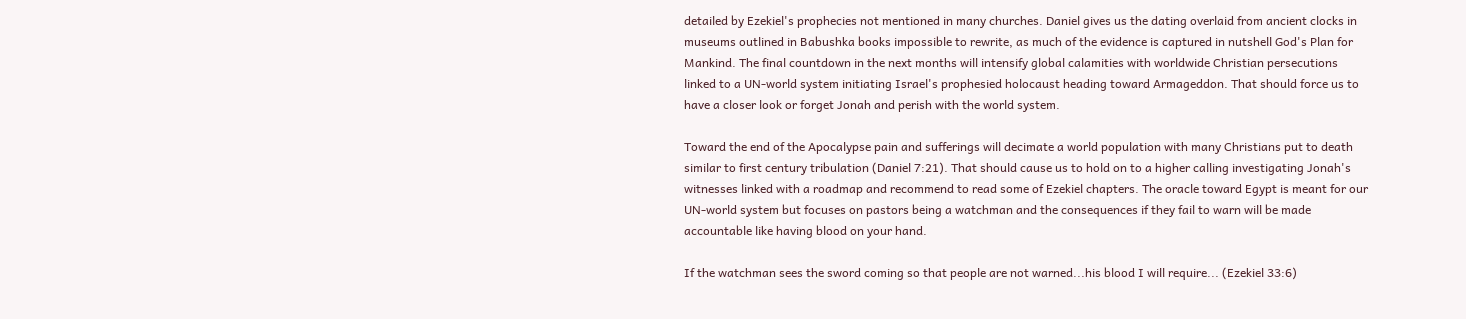detailed by Ezekiel's prophecies not mentioned in many churches. Daniel gives us the dating overlaid from ancient clocks in museums outlined in Babushka books impossible to rewrite, as much of the evidence is captured in nutshell God's Plan for Mankind. The final countdown in the next months will intensify global calamities with worldwide Christian persecutions linked to a UN-world system initiating Israel's prophesied holocaust heading toward Armageddon. That should force us to have a closer look or forget Jonah and perish with the world system.

Toward the end of the Apocalypse pain and sufferings will decimate a world population with many Christians put to death similar to first century tribulation (Daniel 7:21). That should cause us to hold on to a higher calling investigating Jonah's witnesses linked with a roadmap and recommend to read some of Ezekiel chapters. The oracle toward Egypt is meant for our UN-world system but focuses on pastors being a watchman and the consequences if they fail to warn will be made accountable like having blood on your hand.

If the watchman sees the sword coming so that people are not warned...his blood I will require... (Ezekiel 33:6)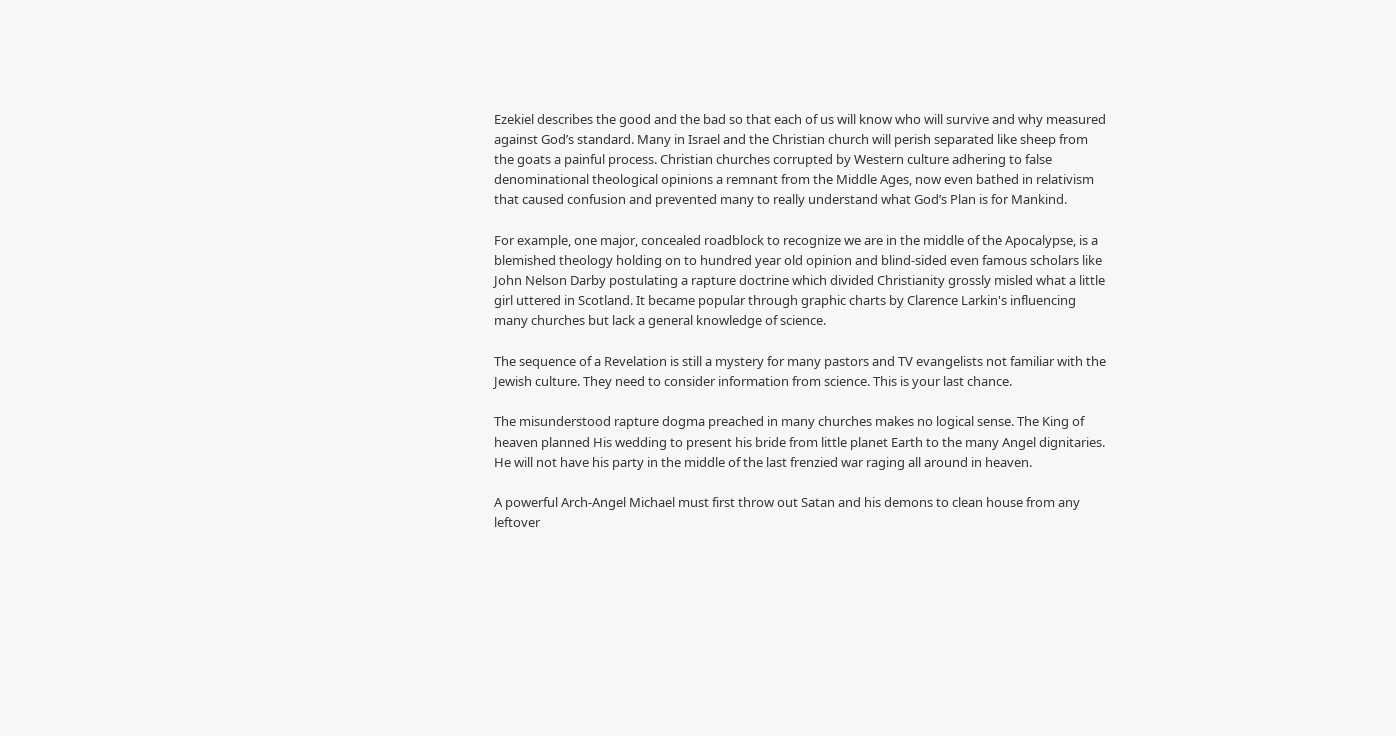Ezekiel describes the good and the bad so that each of us will know who will survive and why measured against God’s standard. Many in Israel and the Christian church will perish separated like sheep from the goats a painful process. Christian churches corrupted by Western culture adhering to false denominational theological opinions a remnant from the Middle Ages, now even bathed in relativism that caused confusion and prevented many to really understand what God’s Plan is for Mankind.

For example, one major, concealed roadblock to recognize we are in the middle of the Apocalypse, is a blemished theology holding on to hundred year old opinion and blind-sided even famous scholars like John Nelson Darby postulating a rapture doctrine which divided Christianity grossly misled what a little girl uttered in Scotland. It became popular through graphic charts by Clarence Larkin's influencing many churches but lack a general knowledge of science.

The sequence of a Revelation is still a mystery for many pastors and TV evangelists not familiar with the Jewish culture. They need to consider information from science. This is your last chance.

The misunderstood rapture dogma preached in many churches makes no logical sense. The King of heaven planned His wedding to present his bride from little planet Earth to the many Angel dignitaries. He will not have his party in the middle of the last frenzied war raging all around in heaven.

A powerful Arch-Angel Michael must first throw out Satan and his demons to clean house from any leftover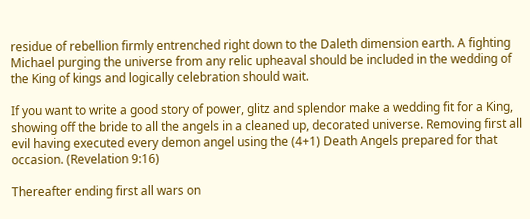residue of rebellion firmly entrenched right down to the Daleth dimension earth. A fighting Michael purging the universe from any relic upheaval should be included in the wedding of the King of kings and logically celebration should wait.

If you want to write a good story of power, glitz and splendor make a wedding fit for a King, showing off the bride to all the angels in a cleaned up, decorated universe. Removing first all evil having executed every demon angel using the (4+1) Death Angels prepared for that occasion. (Revelation 9:16)

Thereafter ending first all wars on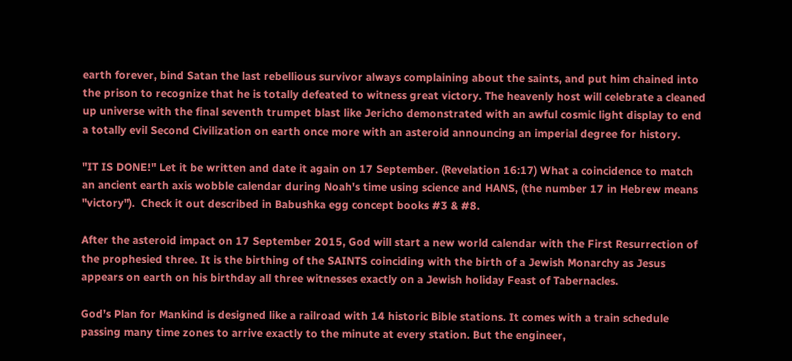earth forever, bind Satan the last rebellious survivor always complaining about the saints, and put him chained into the prison to recognize that he is totally defeated to witness great victory. The heavenly host will celebrate a cleaned up universe with the final seventh trumpet blast like Jericho demonstrated with an awful cosmic light display to end a totally evil Second Civilization on earth once more with an asteroid announcing an imperial degree for history.

"IT IS DONE!" Let it be written and date it again on 17 September. (Revelation 16:17) What a coincidence to match an ancient earth axis wobble calendar during Noah's time using science and HANS, (the number 17 in Hebrew means "victory").  Check it out described in Babushka egg concept books #3 & #8.

After the asteroid impact on 17 September 2015, God will start a new world calendar with the First Resurrection of the prophesied three. It is the birthing of the SAINTS coinciding with the birth of a Jewish Monarchy as Jesus appears on earth on his birthday all three witnesses exactly on a Jewish holiday Feast of Tabernacles.

God’s Plan for Mankind is designed like a railroad with 14 historic Bible stations. It comes with a train schedule passing many time zones to arrive exactly to the minute at every station. But the engineer,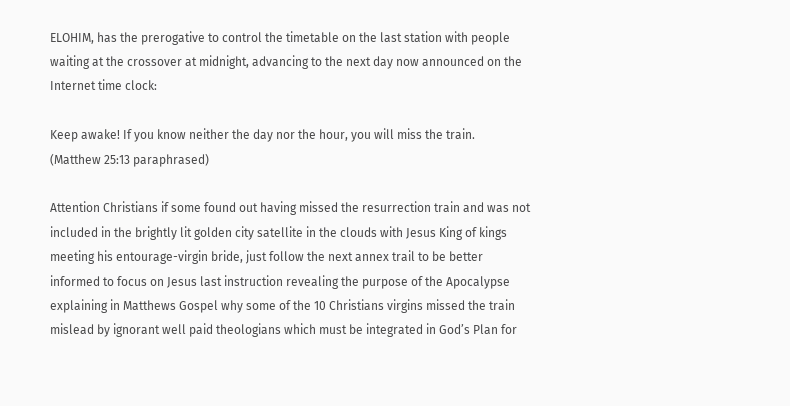ELOHIM, has the prerogative to control the timetable on the last station with people waiting at the crossover at midnight, advancing to the next day now announced on the Internet time clock:

Keep awake! If you know neither the day nor the hour, you will miss the train.
(Matthew 25:13 paraphrased)

Attention Christians if some found out having missed the resurrection train and was not included in the brightly lit golden city satellite in the clouds with Jesus King of kings meeting his entourage-virgin bride, just follow the next annex trail to be better informed to focus on Jesus last instruction revealing the purpose of the Apocalypse explaining in Matthews Gospel why some of the 10 Christians virgins missed the train mislead by ignorant well paid theologians which must be integrated in God’s Plan for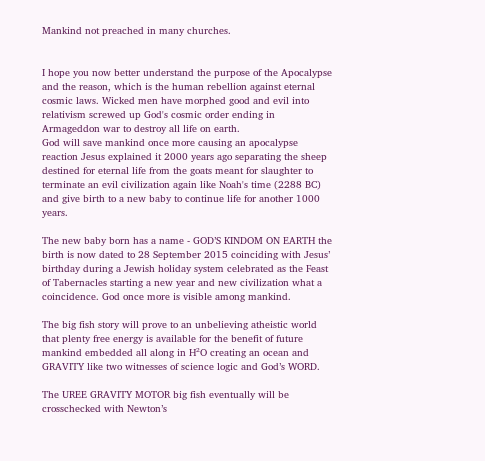Mankind not preached in many churches.


I hope you now better understand the purpose of the Apocalypse and the reason, which is the human rebellion against eternal cosmic laws. Wicked men have morphed good and evil into relativism screwed up God's cosmic order ending in Armageddon war to destroy all life on earth.
God will save mankind once more causing an apocalypse reaction Jesus explained it 2000 years ago separating the sheep destined for eternal life from the goats meant for slaughter to terminate an evil civilization again like Noah's time (2288 BC) and give birth to a new baby to continue life for another 1000 years.

The new baby born has a name - GOD’S KINDOM ON EARTH the birth is now dated to 28 September 2015 coinciding with Jesus’ birthday during a Jewish holiday system celebrated as the Feast of Tabernacles starting a new year and new civilization what a coincidence. God once more is visible among mankind.

The big fish story will prove to an unbelieving atheistic world that plenty free energy is available for the benefit of future mankind embedded all along in H²O creating an ocean and GRAVITY like two witnesses of science logic and God’s WORD.

The UREE GRAVITY MOTOR big fish eventually will be crosschecked with Newton’s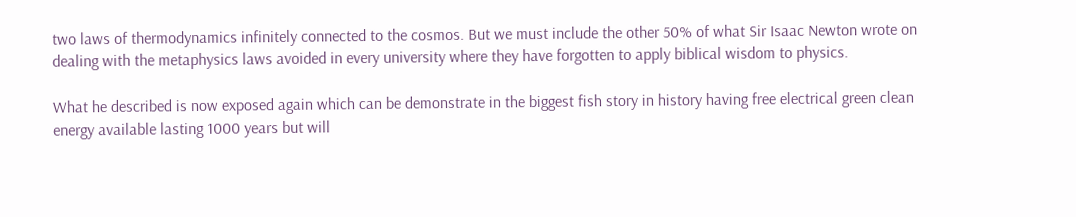two laws of thermodynamics infinitely connected to the cosmos. But we must include the other 50% of what Sir Isaac Newton wrote on dealing with the metaphysics laws avoided in every university where they have forgotten to apply biblical wisdom to physics.

What he described is now exposed again which can be demonstrate in the biggest fish story in history having free electrical green clean energy available lasting 1000 years but will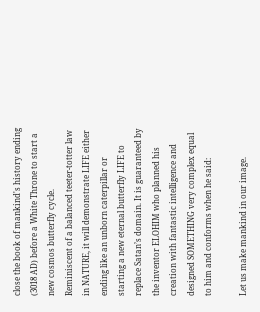close the book of mankind's history ending (3018 AD) before a White Throne to start a new cosmos butterfly cycle.
Reminiscent of a balanced teeter-totter law in NATURE, it will demonstrate LIFE either ending like an unborn caterpillar or starting a new eternal butterfly LIFE to replace Satan’s domain. It is guaranteed by the inventor ELOHIM who planned his creation with fantastic intelligence and designed SOMETHING very complex equal to him and conforms when he said:

Let us make mankind in our image.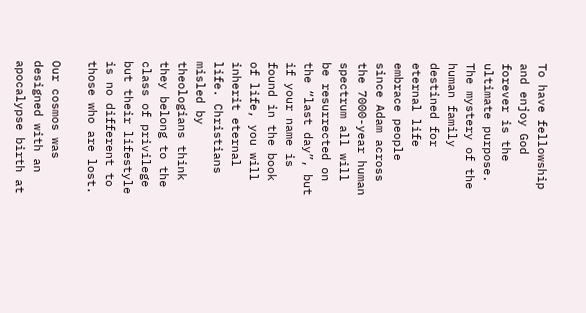To have fellowship and enjoy God forever is the ultimate purpose. The mystery of the human family destined for eternal life embrace people since Adam across the 7000-year human spectrum all will be resurrected on the “last day”, but if your name is found in the book of life, you will inherit eternal life. Christians misled by theologians think they belong to the class of privilege but their lifestyle is no different to those who are lost.

Our cosmos was designed with an apocalypse birth at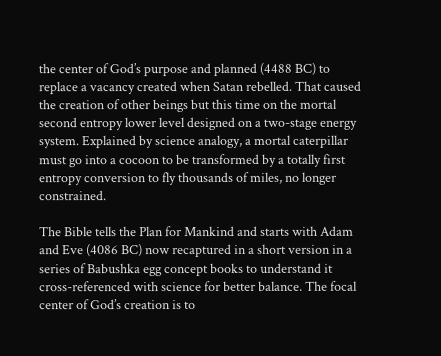the center of God’s purpose and planned (4488 BC) to replace a vacancy created when Satan rebelled. That caused the creation of other beings but this time on the mortal second entropy lower level designed on a two-stage energy system. Explained by science analogy, a mortal caterpillar must go into a cocoon to be transformed by a totally first entropy conversion to fly thousands of miles, no longer constrained.

The Bible tells the Plan for Mankind and starts with Adam and Eve (4086 BC) now recaptured in a short version in a series of Babushka egg concept books to understand it cross-referenced with science for better balance. The focal center of God’s creation is to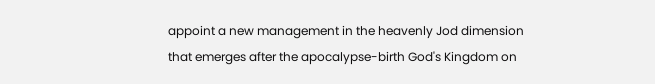appoint a new management in the heavenly Jod dimension that emerges after the apocalypse-birth God's Kingdom on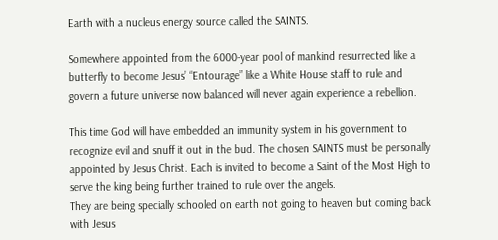Earth with a nucleus energy source called the SAINTS.

Somewhere appointed from the 6000-year pool of mankind resurrected like a butterfly to become Jesus’ “Entourage” like a White House staff to rule and govern a future universe now balanced will never again experience a rebellion.

This time God will have embedded an immunity system in his government to recognize evil and snuff it out in the bud. The chosen SAINTS must be personally appointed by Jesus Christ. Each is invited to become a Saint of the Most High to serve the king being further trained to rule over the angels.
They are being specially schooled on earth not going to heaven but coming back with Jesus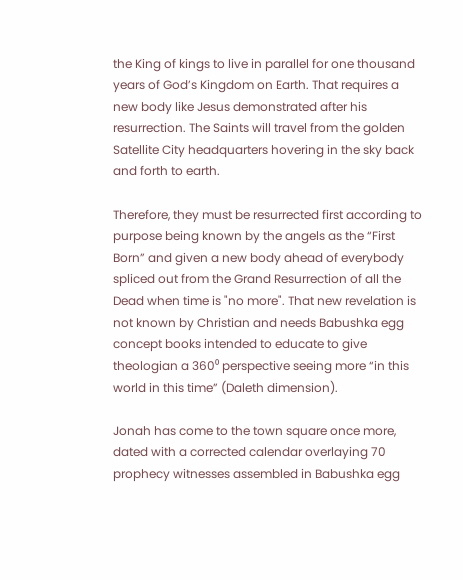the King of kings to live in parallel for one thousand years of God’s Kingdom on Earth. That requires a new body like Jesus demonstrated after his resurrection. The Saints will travel from the golden Satellite City headquarters hovering in the sky back and forth to earth.

Therefore, they must be resurrected first according to purpose being known by the angels as the “First Born” and given a new body ahead of everybody spliced out from the Grand Resurrection of all the Dead when time is "no more". That new revelation is not known by Christian and needs Babushka egg concept books intended to educate to give theologian a 360⁰ perspective seeing more “in this world in this time” (Daleth dimension).

Jonah has come to the town square once more, dated with a corrected calendar overlaying 70 prophecy witnesses assembled in Babushka egg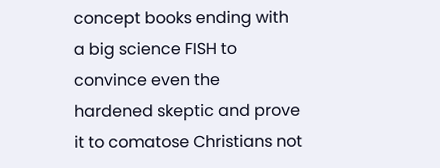concept books ending with a big science FISH to convince even the hardened skeptic and prove it to comatose Christians not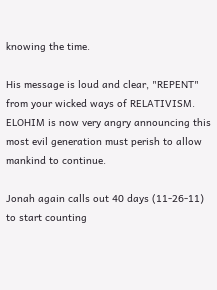knowing the time.

His message is loud and clear, "REPENT" from your wicked ways of RELATIVISM. ELOHIM is now very angry announcing this most evil generation must perish to allow mankind to continue.

Jonah again calls out 40 days (11-26-11) to start counting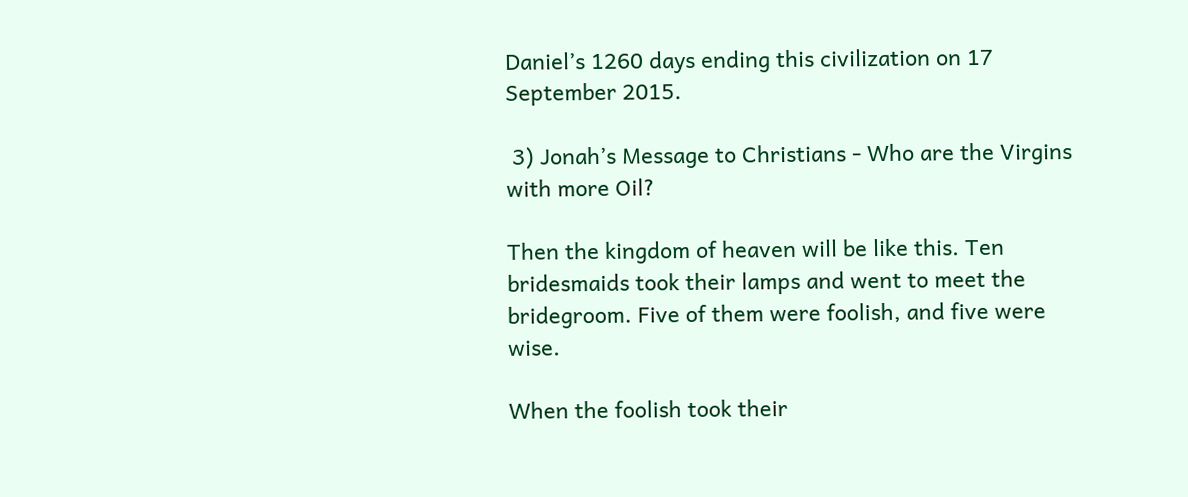Daniel’s 1260 days ending this civilization on 17 September 2015.

 3) Jonah’s Message to Christians - Who are the Virgins with more Oil?

Then the kingdom of heaven will be like this. Ten bridesmaids took their lamps and went to meet the bridegroom. Five of them were foolish, and five were wise.

When the foolish took their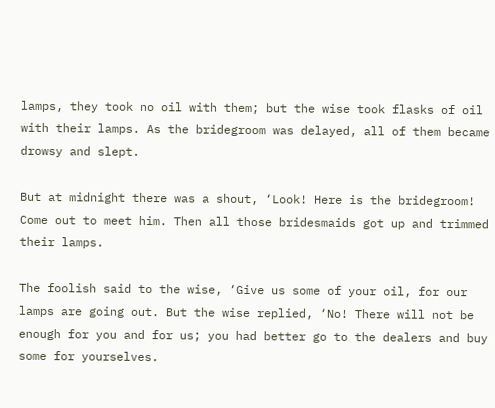lamps, they took no oil with them; but the wise took flasks of oil with their lamps. As the bridegroom was delayed, all of them became drowsy and slept.

But at midnight there was a shout, ‘Look! Here is the bridegroom! Come out to meet him. Then all those bridesmaids got up and trimmed their lamps.

The foolish said to the wise, ‘Give us some of your oil, for our lamps are going out. But the wise replied, ‘No! There will not be enough for you and for us; you had better go to the dealers and buy some for yourselves.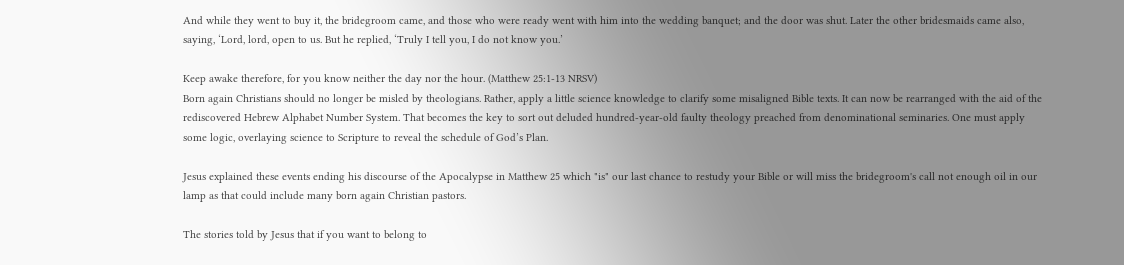And while they went to buy it, the bridegroom came, and those who were ready went with him into the wedding banquet; and the door was shut. Later the other bridesmaids came also, saying, ‘Lord, lord, open to us. But he replied, ‘Truly I tell you, I do not know you.’

Keep awake therefore, for you know neither the day nor the hour. (Matthew 25:1-13 NRSV)
Born again Christians should no longer be misled by theologians. Rather, apply a little science knowledge to clarify some misaligned Bible texts. It can now be rearranged with the aid of the rediscovered Hebrew Alphabet Number System. That becomes the key to sort out deluded hundred-year-old faulty theology preached from denominational seminaries. One must apply some logic, overlaying science to Scripture to reveal the schedule of God’s Plan.

Jesus explained these events ending his discourse of the Apocalypse in Matthew 25 which "is" our last chance to restudy your Bible or will miss the bridegroom's call not enough oil in our lamp as that could include many born again Christian pastors.

The stories told by Jesus that if you want to belong to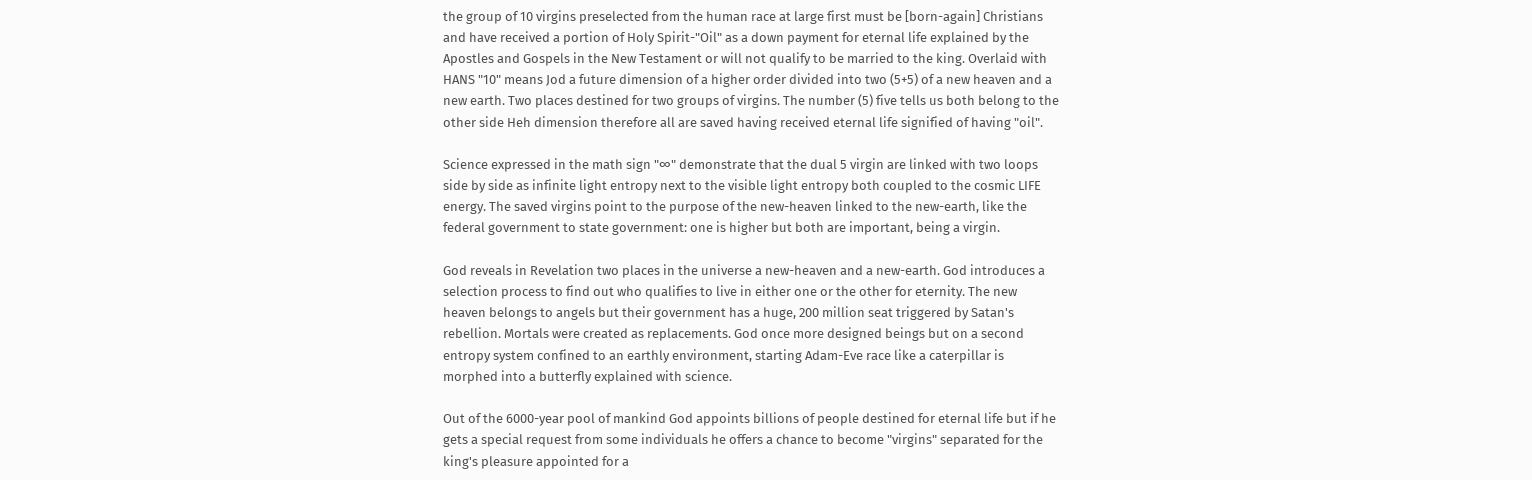the group of 10 virgins preselected from the human race at large first must be [born-again] Christians and have received a portion of Holy Spirit-"Oil" as a down payment for eternal life explained by the Apostles and Gospels in the New Testament or will not qualify to be married to the king. Overlaid with HANS "10" means Jod a future dimension of a higher order divided into two (5+5) of a new heaven and a new earth. Two places destined for two groups of virgins. The number (5) five tells us both belong to the other side Heh dimension therefore all are saved having received eternal life signified of having "oil".

Science expressed in the math sign "∞" demonstrate that the dual 5 virgin are linked with two loops side by side as infinite light entropy next to the visible light entropy both coupled to the cosmic LIFE energy. The saved virgins point to the purpose of the new-heaven linked to the new-earth, like the federal government to state government: one is higher but both are important, being a virgin.

God reveals in Revelation two places in the universe a new-heaven and a new-earth. God introduces a selection process to find out who qualifies to live in either one or the other for eternity. The new heaven belongs to angels but their government has a huge, 200 million seat triggered by Satan's rebellion. Mortals were created as replacements. God once more designed beings but on a second entropy system confined to an earthly environment, starting Adam-Eve race like a caterpillar is morphed into a butterfly explained with science.

Out of the 6000-year pool of mankind God appoints billions of people destined for eternal life but if he gets a special request from some individuals he offers a chance to become "virgins" separated for the king's pleasure appointed for a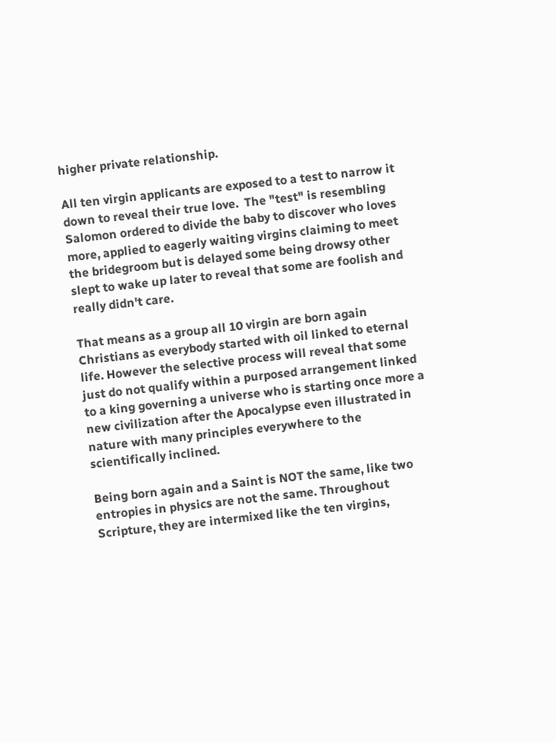higher private relationship.

All ten virgin applicants are exposed to a test to narrow it down to reveal their true love.  The "test" is resembling Salomon ordered to divide the baby to discover who loves more, applied to eagerly waiting virgins claiming to meet the bridegroom but is delayed some being drowsy other slept to wake up later to reveal that some are foolish and really didn't care.

That means as a group all 10 virgin are born again Christians as everybody started with oil linked to eternal life. However the selective process will reveal that some just do not qualify within a purposed arrangement linked to a king governing a universe who is starting once more a new civilization after the Apocalypse even illustrated in nature with many principles everywhere to the scientifically inclined.

Being born again and a Saint is NOT the same, like two entropies in physics are not the same. Throughout Scripture, they are intermixed like the ten virgins,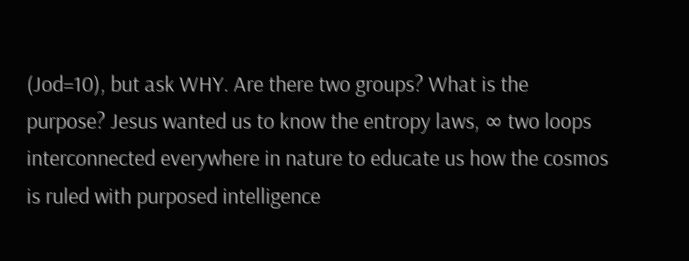(Jod=10), but ask WHY. Are there two groups? What is the purpose? Jesus wanted us to know the entropy laws, ∞ two loops interconnected everywhere in nature to educate us how the cosmos is ruled with purposed intelligence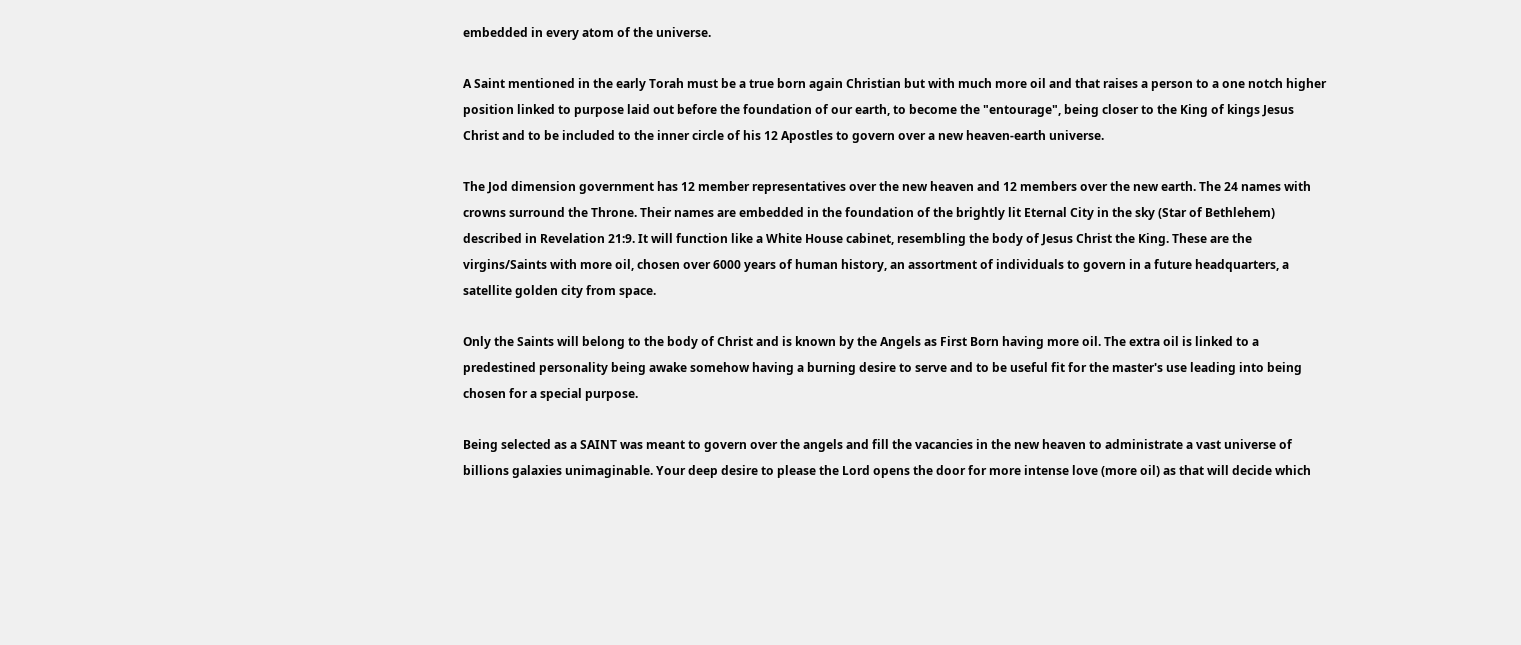embedded in every atom of the universe.

A Saint mentioned in the early Torah must be a true born again Christian but with much more oil and that raises a person to a one notch higher position linked to purpose laid out before the foundation of our earth, to become the "entourage", being closer to the King of kings Jesus Christ and to be included to the inner circle of his 12 Apostles to govern over a new heaven-earth universe.

The Jod dimension government has 12 member representatives over the new heaven and 12 members over the new earth. The 24 names with crowns surround the Throne. Their names are embedded in the foundation of the brightly lit Eternal City in the sky (Star of Bethlehem) described in Revelation 21:9. It will function like a White House cabinet, resembling the body of Jesus Christ the King. These are the virgins/Saints with more oil, chosen over 6000 years of human history, an assortment of individuals to govern in a future headquarters, a satellite golden city from space.

Only the Saints will belong to the body of Christ and is known by the Angels as First Born having more oil. The extra oil is linked to a predestined personality being awake somehow having a burning desire to serve and to be useful fit for the master's use leading into being chosen for a special purpose.

Being selected as a SAINT was meant to govern over the angels and fill the vacancies in the new heaven to administrate a vast universe of billions galaxies unimaginable. Your deep desire to please the Lord opens the door for more intense love (more oil) as that will decide which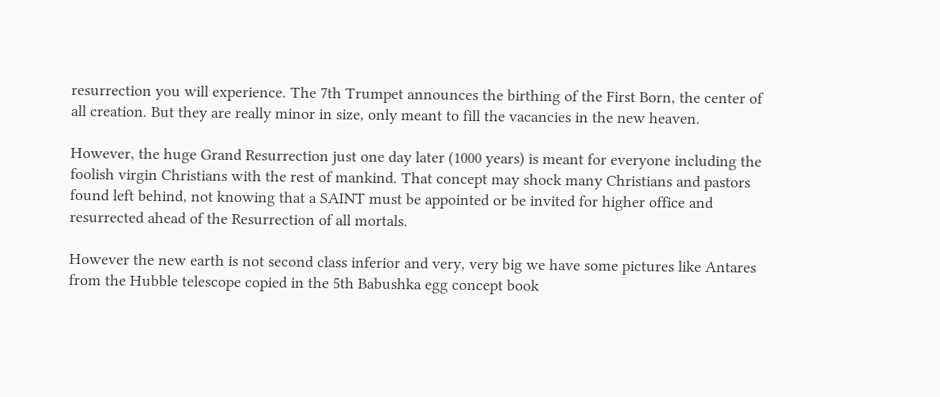resurrection you will experience. The 7th Trumpet announces the birthing of the First Born, the center of all creation. But they are really minor in size, only meant to fill the vacancies in the new heaven.

However, the huge Grand Resurrection just one day later (1000 years) is meant for everyone including the foolish virgin Christians with the rest of mankind. That concept may shock many Christians and pastors found left behind, not knowing that a SAINT must be appointed or be invited for higher office and resurrected ahead of the Resurrection of all mortals.

However the new earth is not second class inferior and very, very big we have some pictures like Antares from the Hubble telescope copied in the 5th Babushka egg concept book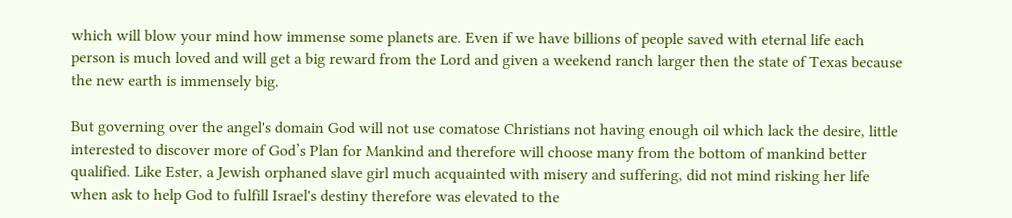which will blow your mind how immense some planets are. Even if we have billions of people saved with eternal life each person is much loved and will get a big reward from the Lord and given a weekend ranch larger then the state of Texas because the new earth is immensely big.

But governing over the angel's domain God will not use comatose Christians not having enough oil which lack the desire, little interested to discover more of God’s Plan for Mankind and therefore will choose many from the bottom of mankind better qualified. Like Ester, a Jewish orphaned slave girl much acquainted with misery and suffering, did not mind risking her life when ask to help God to fulfill Israel's destiny therefore was elevated to the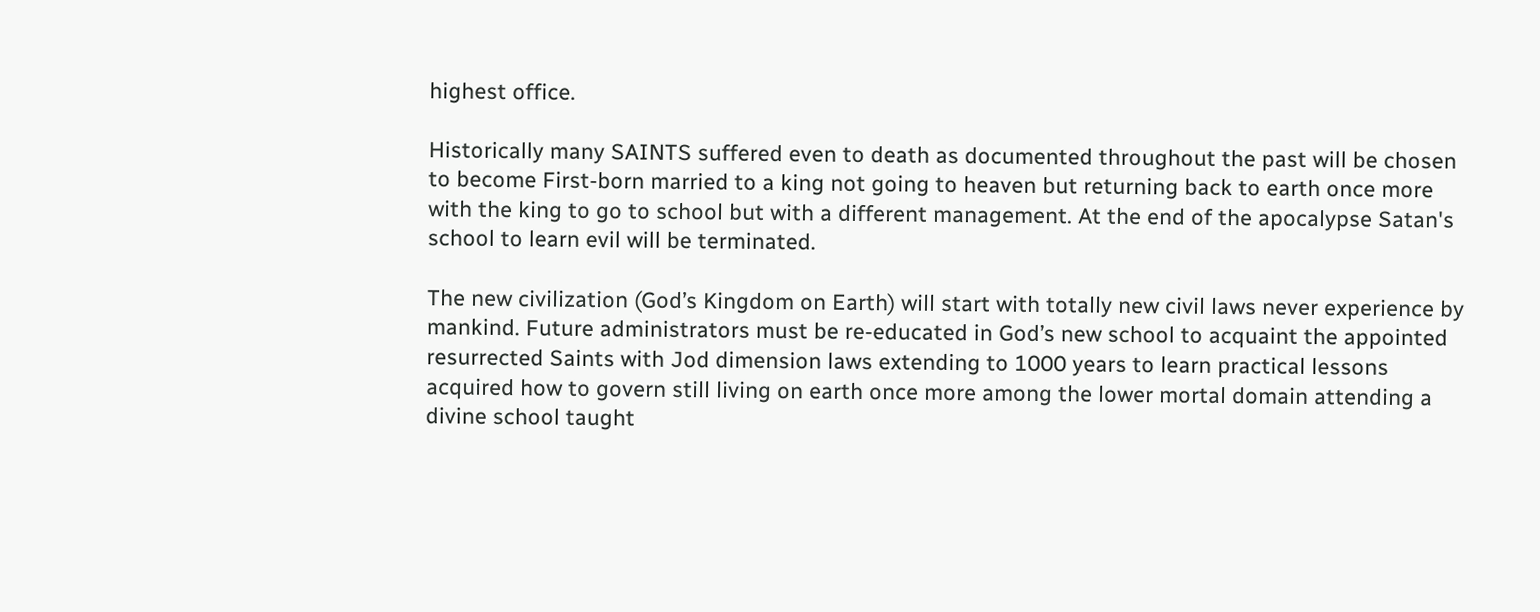highest office.

Historically many SAINTS suffered even to death as documented throughout the past will be chosen to become First-born married to a king not going to heaven but returning back to earth once more with the king to go to school but with a different management. At the end of the apocalypse Satan's school to learn evil will be terminated.

The new civilization (God’s Kingdom on Earth) will start with totally new civil laws never experience by mankind. Future administrators must be re-educated in God’s new school to acquaint the appointed resurrected Saints with Jod dimension laws extending to 1000 years to learn practical lessons acquired how to govern still living on earth once more among the lower mortal domain attending a divine school taught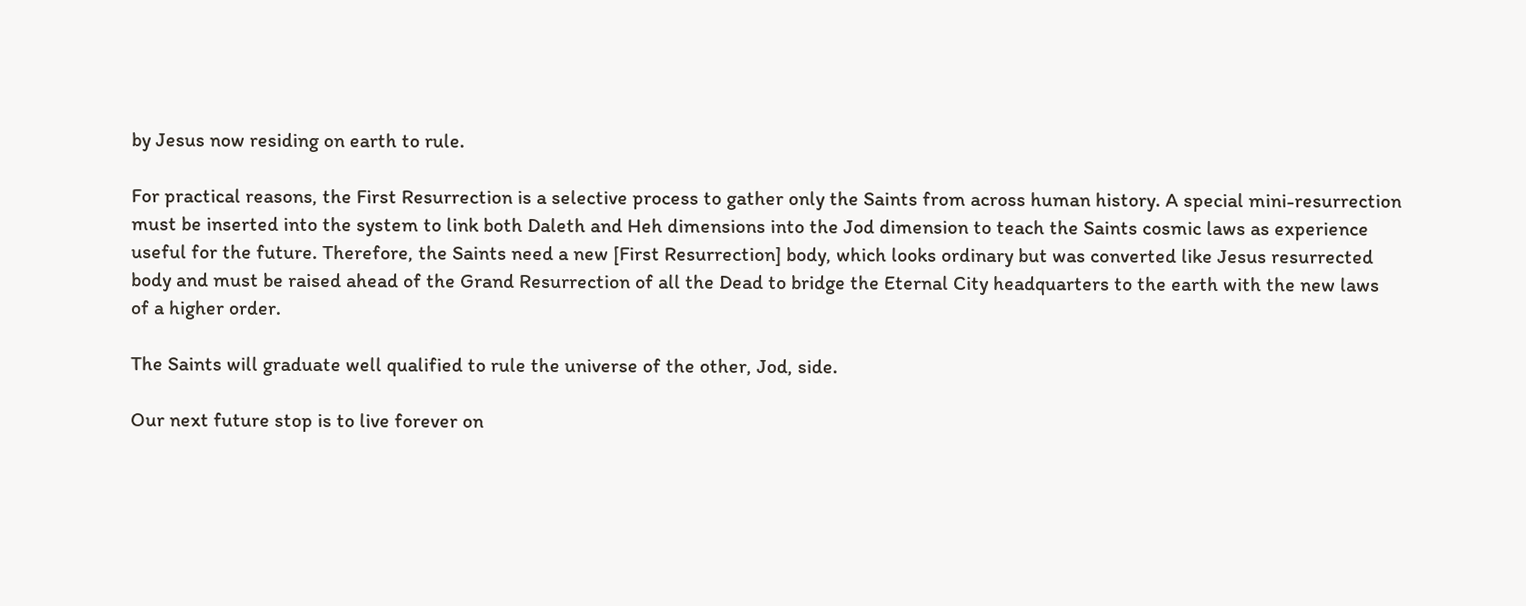by Jesus now residing on earth to rule.

For practical reasons, the First Resurrection is a selective process to gather only the Saints from across human history. A special mini-resurrection must be inserted into the system to link both Daleth and Heh dimensions into the Jod dimension to teach the Saints cosmic laws as experience useful for the future. Therefore, the Saints need a new [First Resurrection] body, which looks ordinary but was converted like Jesus resurrected body and must be raised ahead of the Grand Resurrection of all the Dead to bridge the Eternal City headquarters to the earth with the new laws of a higher order.

The Saints will graduate well qualified to rule the universe of the other, Jod, side.

Our next future stop is to live forever on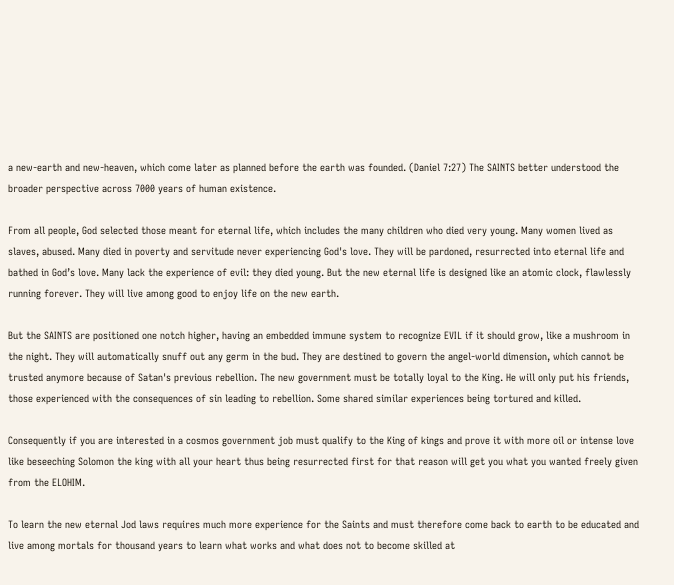a new-earth and new-heaven, which come later as planned before the earth was founded. (Daniel 7:27) The SAINTS better understood the broader perspective across 7000 years of human existence.

From all people, God selected those meant for eternal life, which includes the many children who died very young. Many women lived as slaves, abused. Many died in poverty and servitude never experiencing God's love. They will be pardoned, resurrected into eternal life and bathed in God’s love. Many lack the experience of evil: they died young. But the new eternal life is designed like an atomic clock, flawlessly running forever. They will live among good to enjoy life on the new earth.

But the SAINTS are positioned one notch higher, having an embedded immune system to recognize EVIL if it should grow, like a mushroom in the night. They will automatically snuff out any germ in the bud. They are destined to govern the angel-world dimension, which cannot be trusted anymore because of Satan's previous rebellion. The new government must be totally loyal to the King. He will only put his friends, those experienced with the consequences of sin leading to rebellion. Some shared similar experiences being tortured and killed.

Consequently if you are interested in a cosmos government job must qualify to the King of kings and prove it with more oil or intense love like beseeching Solomon the king with all your heart thus being resurrected first for that reason will get you what you wanted freely given from the ELOHIM.

To learn the new eternal Jod laws requires much more experience for the Saints and must therefore come back to earth to be educated and live among mortals for thousand years to learn what works and what does not to become skilled at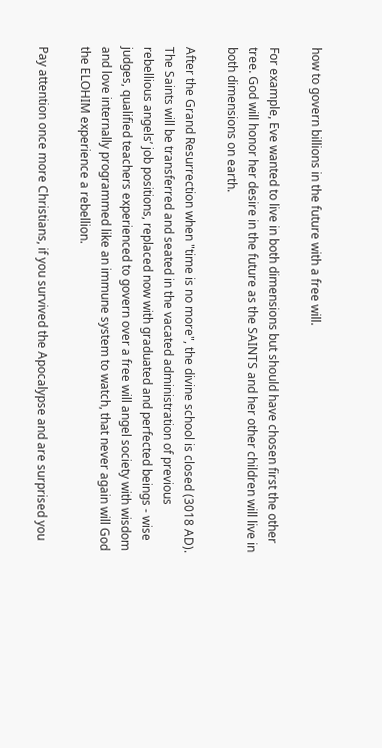how to govern billions in the future with a free will.

For example, Eve wanted to live in both dimensions but should have chosen first the other tree. God will honor her desire in the future as the SAINTS and her other children will live in both dimensions on earth.

After the Grand Resurrection when "time is no more", the divine school is closed (3018 AD). The Saints will be transferred and seated in the vacated administration of previous rebellious angels’ job positions, replaced now with graduated and perfected beings - wise judges, qualified teachers experienced to govern over a free will angel society with wisdom and love internally programmed like an immune system to watch, that never again will God the ELOHIM experience a rebellion.

Pay attention once more Christians, if you survived the Apocalypse and are surprised you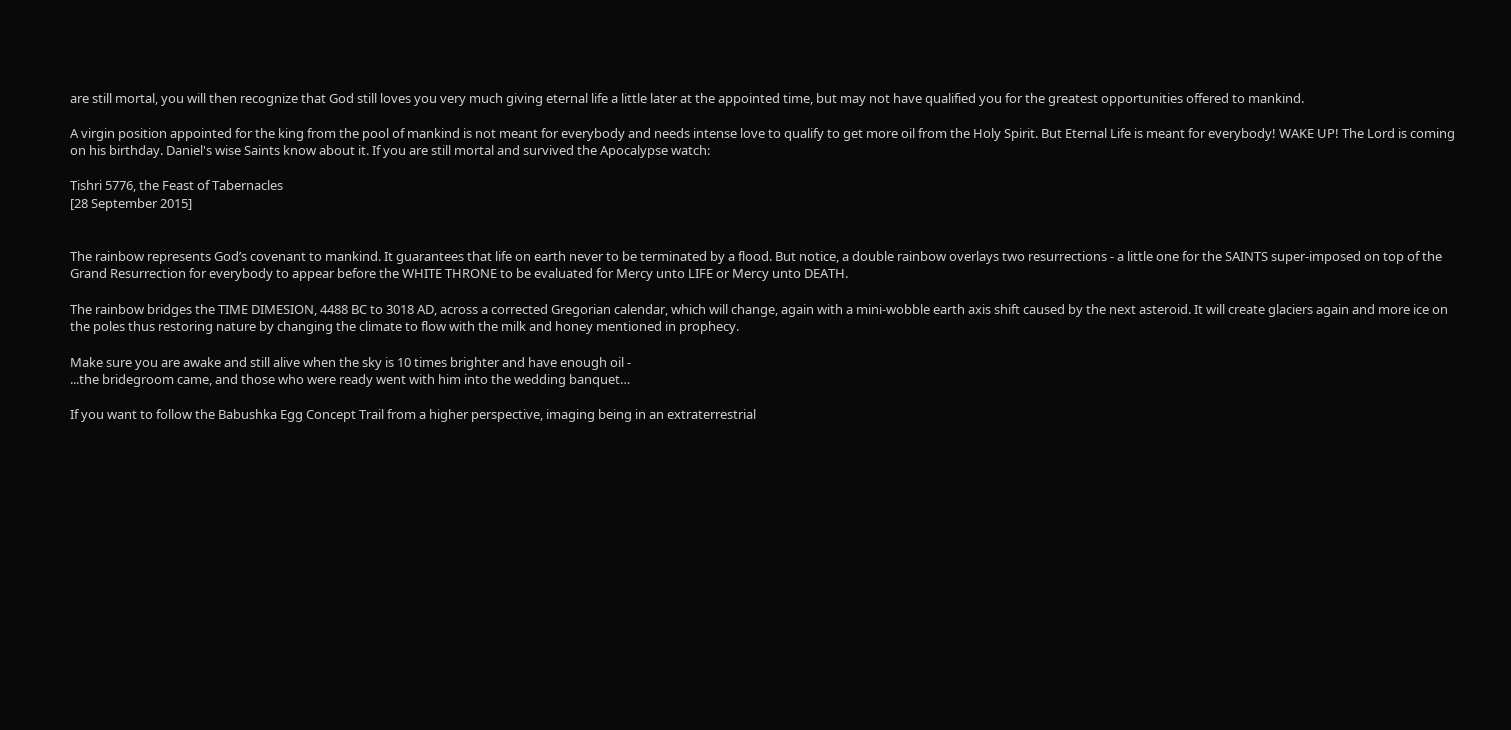are still mortal, you will then recognize that God still loves you very much giving eternal life a little later at the appointed time, but may not have qualified you for the greatest opportunities offered to mankind.

A virgin position appointed for the king from the pool of mankind is not meant for everybody and needs intense love to qualify to get more oil from the Holy Spirit. But Eternal Life is meant for everybody! WAKE UP! The Lord is coming on his birthday. Daniel's wise Saints know about it. If you are still mortal and survived the Apocalypse watch:

Tishri 5776, the Feast of Tabernacles
[28 September 2015]


The rainbow represents God’s covenant to mankind. It guarantees that life on earth never to be terminated by a flood. But notice, a double rainbow overlays two resurrections - a little one for the SAINTS super-imposed on top of the Grand Resurrection for everybody to appear before the WHITE THRONE to be evaluated for Mercy unto LIFE or Mercy unto DEATH.

The rainbow bridges the TIME DIMESION, 4488 BC to 3018 AD, across a corrected Gregorian calendar, which will change, again with a mini-wobble earth axis shift caused by the next asteroid. It will create glaciers again and more ice on the poles thus restoring nature by changing the climate to flow with the milk and honey mentioned in prophecy.

Make sure you are awake and still alive when the sky is 10 times brighter and have enough oil -
...the bridegroom came, and those who were ready went with him into the wedding banquet…

If you want to follow the Babushka Egg Concept Trail from a higher perspective, imaging being in an extraterrestrial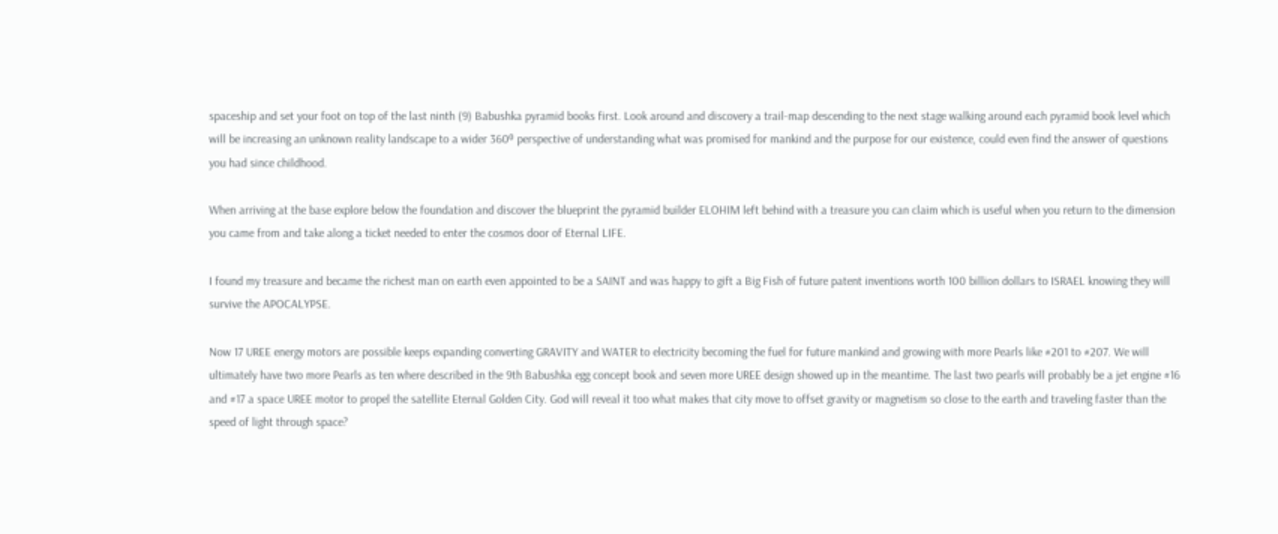spaceship and set your foot on top of the last ninth (9) Babushka pyramid books first. Look around and discovery a trail-map descending to the next stage walking around each pyramid book level which will be increasing an unknown reality landscape to a wider 360⁰ perspective of understanding what was promised for mankind and the purpose for our existence, could even find the answer of questions you had since childhood.

When arriving at the base explore below the foundation and discover the blueprint the pyramid builder ELOHIM left behind with a treasure you can claim which is useful when you return to the dimension you came from and take along a ticket needed to enter the cosmos door of Eternal LIFE.

I found my treasure and became the richest man on earth even appointed to be a SAINT and was happy to gift a Big Fish of future patent inventions worth 100 billion dollars to ISRAEL knowing they will survive the APOCALYPSE.

Now 17 UREE energy motors are possible keeps expanding converting GRAVITY and WATER to electricity becoming the fuel for future mankind and growing with more Pearls like #201 to #207. We will ultimately have two more Pearls as ten where described in the 9th Babushka egg concept book and seven more UREE design showed up in the meantime. The last two pearls will probably be a jet engine #16 and #17 a space UREE motor to propel the satellite Eternal Golden City. God will reveal it too what makes that city move to offset gravity or magnetism so close to the earth and traveling faster than the speed of light through space?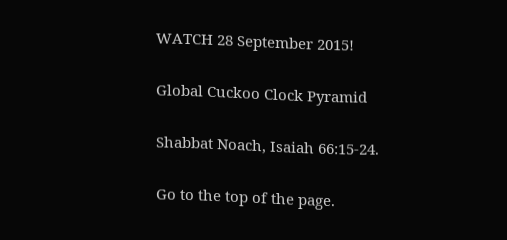WATCH 28 September 2015!

Global Cuckoo Clock Pyramid

Shabbat Noach, Isaiah 66:15-24.

Go to the top of the page.